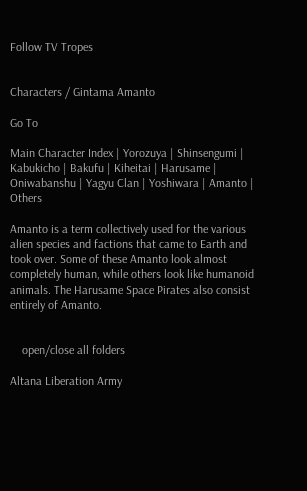Follow TV Tropes


Characters / Gintama Amanto

Go To

Main Character Index | Yorozuya | Shinsengumi | Kabukicho | Bakufu | Kiheitai | Harusame | Oniwabanshu | Yagyu Clan | Yoshiwara | Amanto | Others

Amanto is a term collectively used for the various alien species and factions that came to Earth and took over. Some of these Amanto look almost completely human, while others look like humanoid animals. The Harusame Space Pirates also consist entirely of Amanto.


    open/close all folders

Altana Liberation Army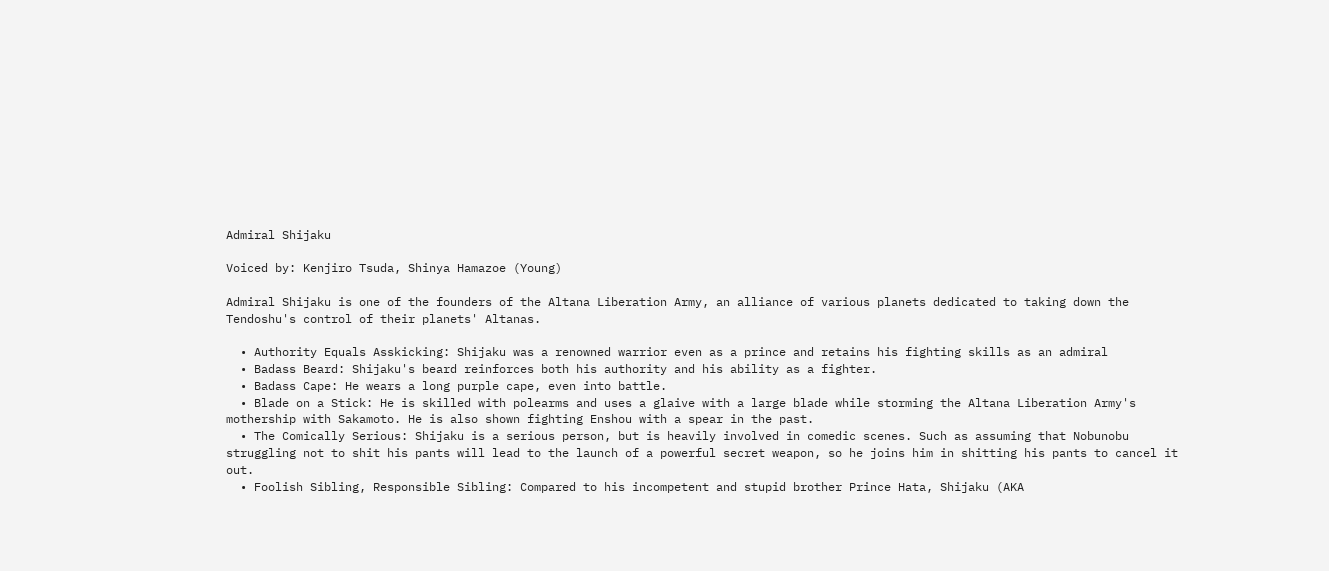Admiral Shijaku

Voiced by: Kenjiro Tsuda, Shinya Hamazoe (Young)

Admiral Shijaku is one of the founders of the Altana Liberation Army, an alliance of various planets dedicated to taking down the Tendoshu's control of their planets' Altanas.

  • Authority Equals Asskicking: Shijaku was a renowned warrior even as a prince and retains his fighting skills as an admiral
  • Badass Beard: Shijaku's beard reinforces both his authority and his ability as a fighter.
  • Badass Cape: He wears a long purple cape, even into battle.
  • Blade on a Stick: He is skilled with polearms and uses a glaive with a large blade while storming the Altana Liberation Army's mothership with Sakamoto. He is also shown fighting Enshou with a spear in the past.
  • The Comically Serious: Shijaku is a serious person, but is heavily involved in comedic scenes. Such as assuming that Nobunobu struggling not to shit his pants will lead to the launch of a powerful secret weapon, so he joins him in shitting his pants to cancel it out.
  • Foolish Sibling, Responsible Sibling: Compared to his incompetent and stupid brother Prince Hata, Shijaku (AKA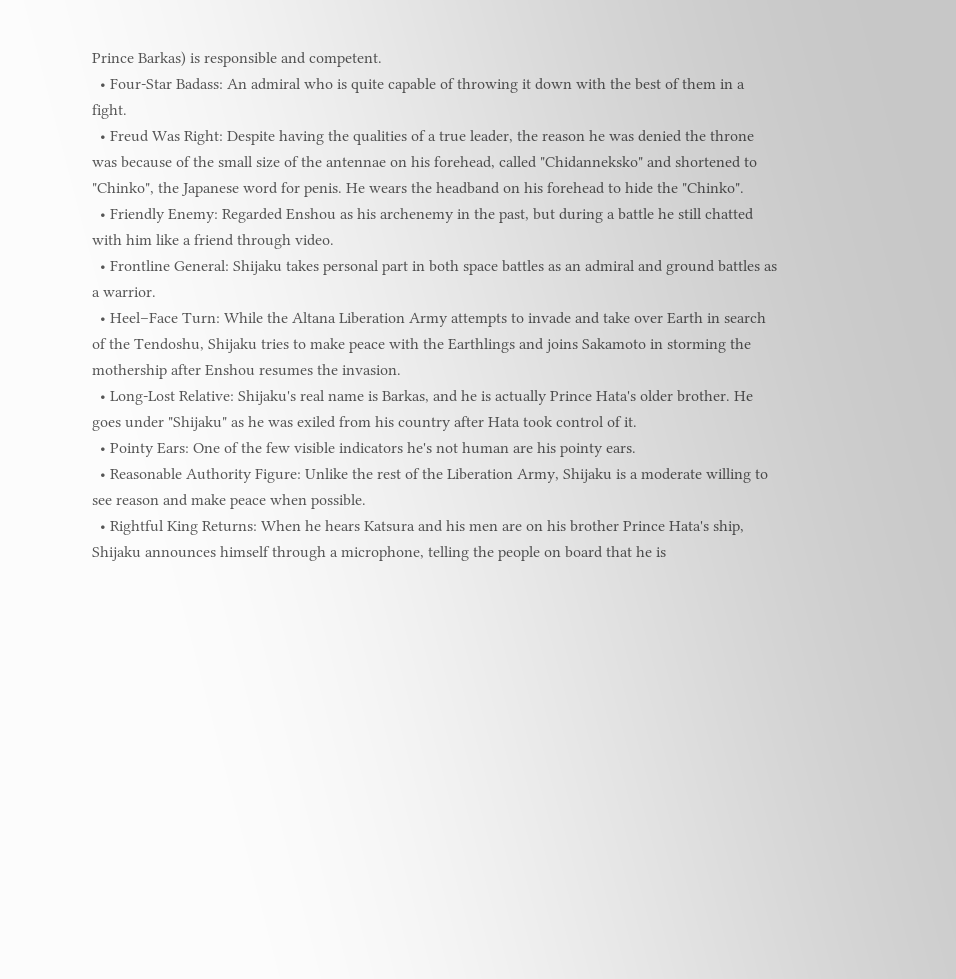Prince Barkas) is responsible and competent.
  • Four-Star Badass: An admiral who is quite capable of throwing it down with the best of them in a fight.
  • Freud Was Right: Despite having the qualities of a true leader, the reason he was denied the throne was because of the small size of the antennae on his forehead, called "Chidanneksko" and shortened to "Chinko", the Japanese word for penis. He wears the headband on his forehead to hide the "Chinko".
  • Friendly Enemy: Regarded Enshou as his archenemy in the past, but during a battle he still chatted with him like a friend through video.
  • Frontline General: Shijaku takes personal part in both space battles as an admiral and ground battles as a warrior.
  • Heel–Face Turn: While the Altana Liberation Army attempts to invade and take over Earth in search of the Tendoshu, Shijaku tries to make peace with the Earthlings and joins Sakamoto in storming the mothership after Enshou resumes the invasion.
  • Long-Lost Relative: Shijaku's real name is Barkas, and he is actually Prince Hata's older brother. He goes under "Shijaku" as he was exiled from his country after Hata took control of it.
  • Pointy Ears: One of the few visible indicators he's not human are his pointy ears.
  • Reasonable Authority Figure: Unlike the rest of the Liberation Army, Shijaku is a moderate willing to see reason and make peace when possible.
  • Rightful King Returns: When he hears Katsura and his men are on his brother Prince Hata's ship, Shijaku announces himself through a microphone, telling the people on board that he is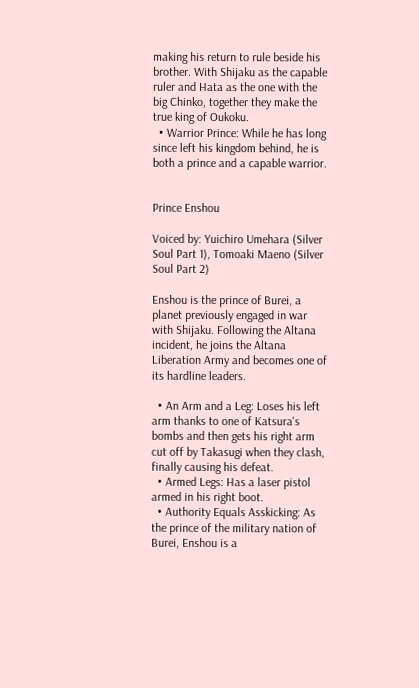making his return to rule beside his brother. With Shijaku as the capable ruler and Hata as the one with the big Chinko, together they make the true king of Oukoku.
  • Warrior Prince: While he has long since left his kingdom behind, he is both a prince and a capable warrior.


Prince Enshou

Voiced by: Yuichiro Umehara (Silver Soul Part 1), Tomoaki Maeno (Silver Soul Part 2)

Enshou is the prince of Burei, a planet previously engaged in war with Shijaku. Following the Altana incident, he joins the Altana Liberation Army and becomes one of its hardline leaders.

  • An Arm and a Leg: Loses his left arm thanks to one of Katsura's bombs and then gets his right arm cut off by Takasugi when they clash, finally causing his defeat.
  • Armed Legs: Has a laser pistol armed in his right boot.
  • Authority Equals Asskicking: As the prince of the military nation of Burei, Enshou is a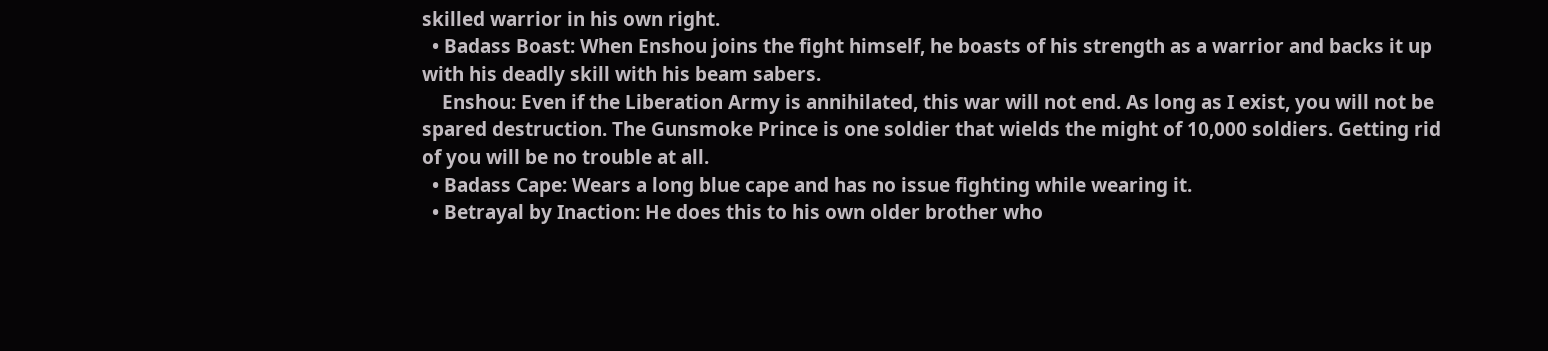skilled warrior in his own right.
  • Badass Boast: When Enshou joins the fight himself, he boasts of his strength as a warrior and backs it up with his deadly skill with his beam sabers.
    Enshou: Even if the Liberation Army is annihilated, this war will not end. As long as I exist, you will not be spared destruction. The Gunsmoke Prince is one soldier that wields the might of 10,000 soldiers. Getting rid of you will be no trouble at all.
  • Badass Cape: Wears a long blue cape and has no issue fighting while wearing it.
  • Betrayal by Inaction: He does this to his own older brother who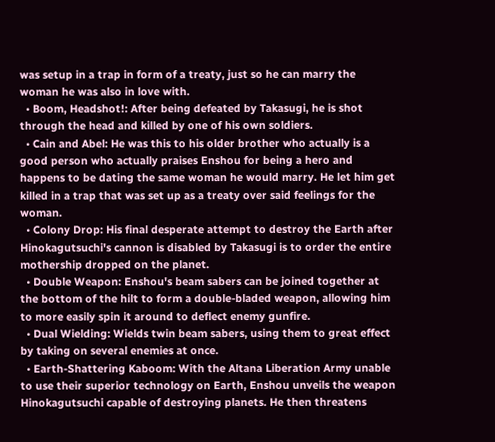was setup in a trap in form of a treaty, just so he can marry the woman he was also in love with.
  • Boom, Headshot!: After being defeated by Takasugi, he is shot through the head and killed by one of his own soldiers.
  • Cain and Abel: He was this to his older brother who actually is a good person who actually praises Enshou for being a hero and happens to be dating the same woman he would marry. He let him get killed in a trap that was set up as a treaty over said feelings for the woman.
  • Colony Drop: His final desperate attempt to destroy the Earth after Hinokagutsuchi's cannon is disabled by Takasugi is to order the entire mothership dropped on the planet.
  • Double Weapon: Enshou's beam sabers can be joined together at the bottom of the hilt to form a double-bladed weapon, allowing him to more easily spin it around to deflect enemy gunfire.
  • Dual Wielding: Wields twin beam sabers, using them to great effect by taking on several enemies at once.
  • Earth-Shattering Kaboom: With the Altana Liberation Army unable to use their superior technology on Earth, Enshou unveils the weapon Hinokagutsuchi capable of destroying planets. He then threatens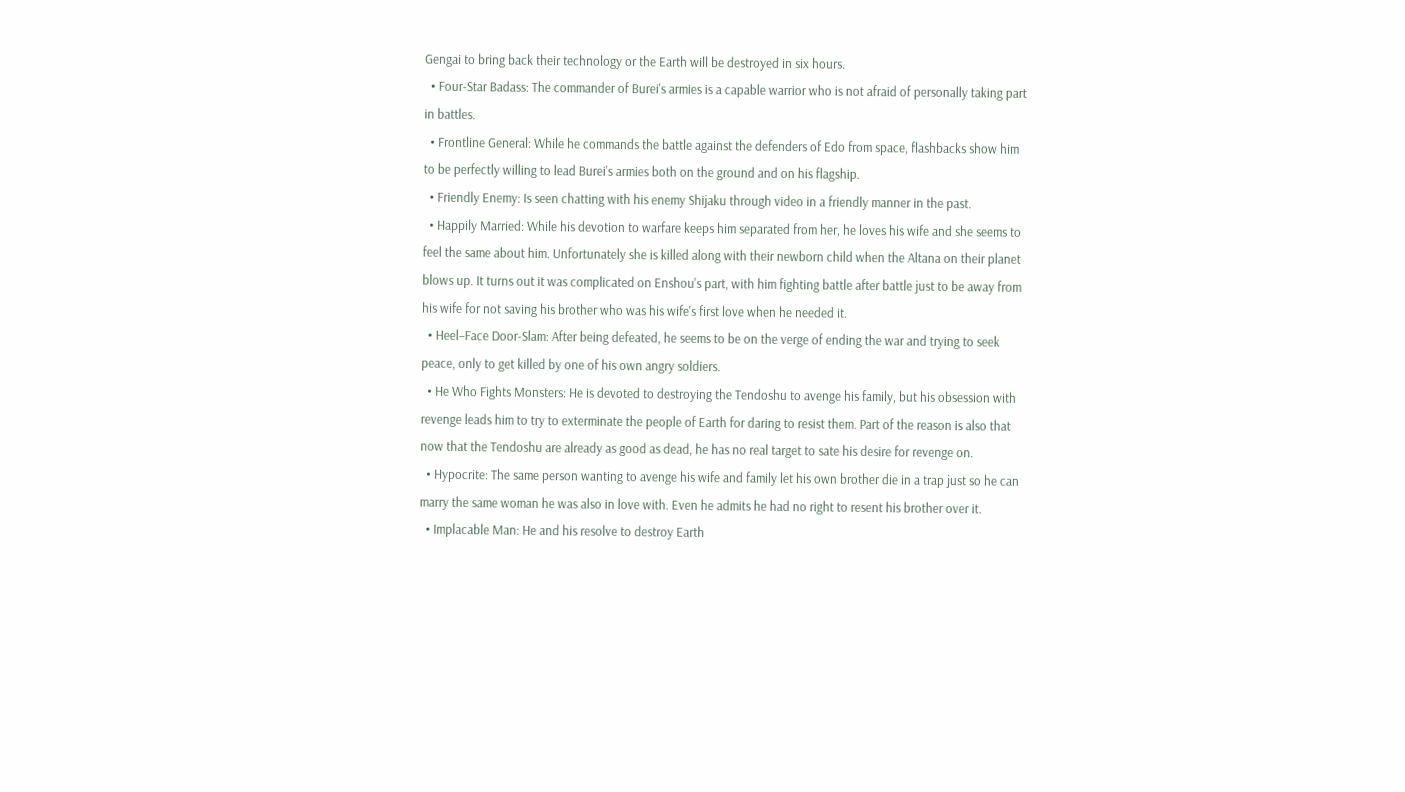Gengai to bring back their technology or the Earth will be destroyed in six hours.
  • Four-Star Badass: The commander of Burei's armies is a capable warrior who is not afraid of personally taking part in battles.
  • Frontline General: While he commands the battle against the defenders of Edo from space, flashbacks show him to be perfectly willing to lead Burei's armies both on the ground and on his flagship.
  • Friendly Enemy: Is seen chatting with his enemy Shijaku through video in a friendly manner in the past.
  • Happily Married: While his devotion to warfare keeps him separated from her, he loves his wife and she seems to feel the same about him. Unfortunately she is killed along with their newborn child when the Altana on their planet blows up. It turns out it was complicated on Enshou's part, with him fighting battle after battle just to be away from his wife for not saving his brother who was his wife's first love when he needed it.
  • Heel–Face Door-Slam: After being defeated, he seems to be on the verge of ending the war and trying to seek peace, only to get killed by one of his own angry soldiers.
  • He Who Fights Monsters: He is devoted to destroying the Tendoshu to avenge his family, but his obsession with revenge leads him to try to exterminate the people of Earth for daring to resist them. Part of the reason is also that now that the Tendoshu are already as good as dead, he has no real target to sate his desire for revenge on.
  • Hypocrite: The same person wanting to avenge his wife and family let his own brother die in a trap just so he can marry the same woman he was also in love with. Even he admits he had no right to resent his brother over it.
  • Implacable Man: He and his resolve to destroy Earth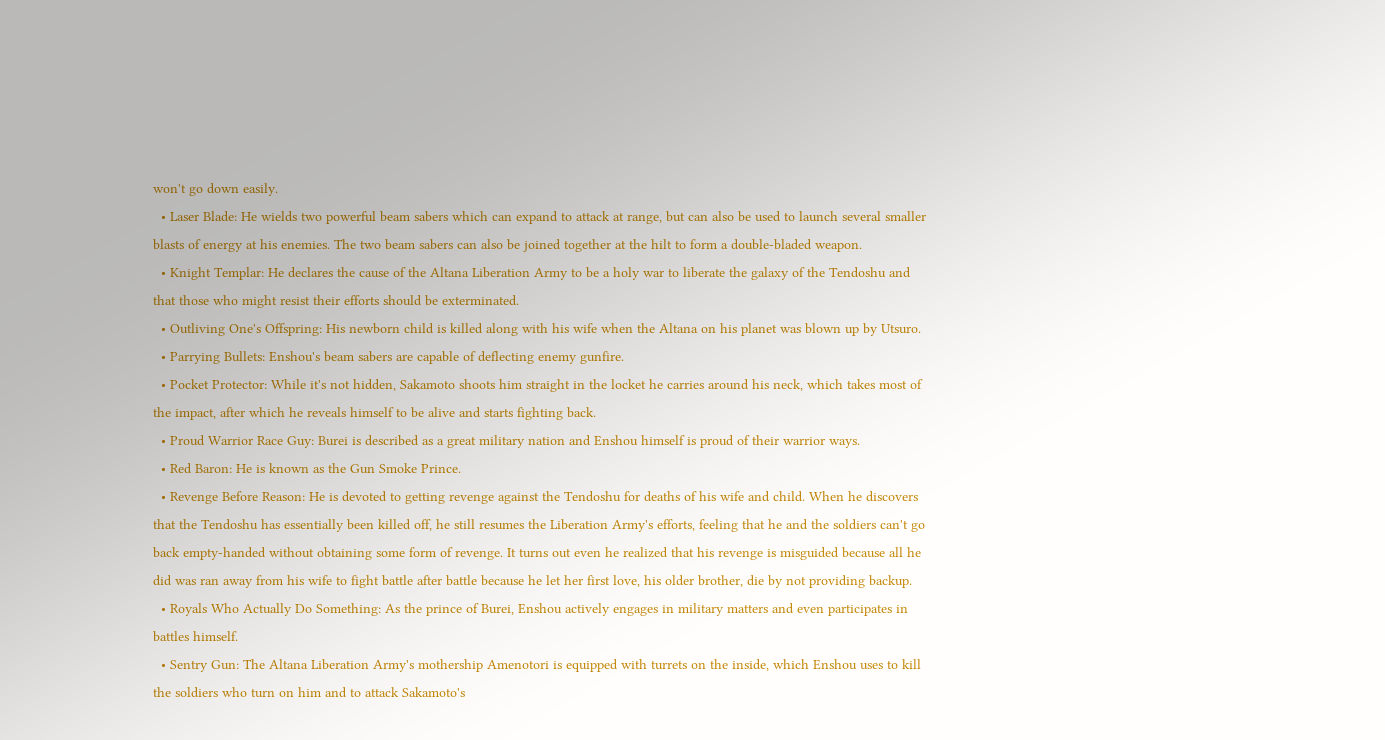won't go down easily.
  • Laser Blade: He wields two powerful beam sabers which can expand to attack at range, but can also be used to launch several smaller blasts of energy at his enemies. The two beam sabers can also be joined together at the hilt to form a double-bladed weapon.
  • Knight Templar: He declares the cause of the Altana Liberation Army to be a holy war to liberate the galaxy of the Tendoshu and that those who might resist their efforts should be exterminated.
  • Outliving One's Offspring: His newborn child is killed along with his wife when the Altana on his planet was blown up by Utsuro.
  • Parrying Bullets: Enshou's beam sabers are capable of deflecting enemy gunfire.
  • Pocket Protector: While it's not hidden, Sakamoto shoots him straight in the locket he carries around his neck, which takes most of the impact, after which he reveals himself to be alive and starts fighting back.
  • Proud Warrior Race Guy: Burei is described as a great military nation and Enshou himself is proud of their warrior ways.
  • Red Baron: He is known as the Gun Smoke Prince.
  • Revenge Before Reason: He is devoted to getting revenge against the Tendoshu for deaths of his wife and child. When he discovers that the Tendoshu has essentially been killed off, he still resumes the Liberation Army's efforts, feeling that he and the soldiers can't go back empty-handed without obtaining some form of revenge. It turns out even he realized that his revenge is misguided because all he did was ran away from his wife to fight battle after battle because he let her first love, his older brother, die by not providing backup.
  • Royals Who Actually Do Something: As the prince of Burei, Enshou actively engages in military matters and even participates in battles himself.
  • Sentry Gun: The Altana Liberation Army's mothership Amenotori is equipped with turrets on the inside, which Enshou uses to kill the soldiers who turn on him and to attack Sakamoto's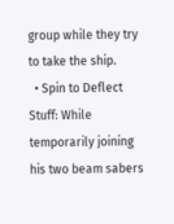group while they try to take the ship.
  • Spin to Deflect Stuff: While temporarily joining his two beam sabers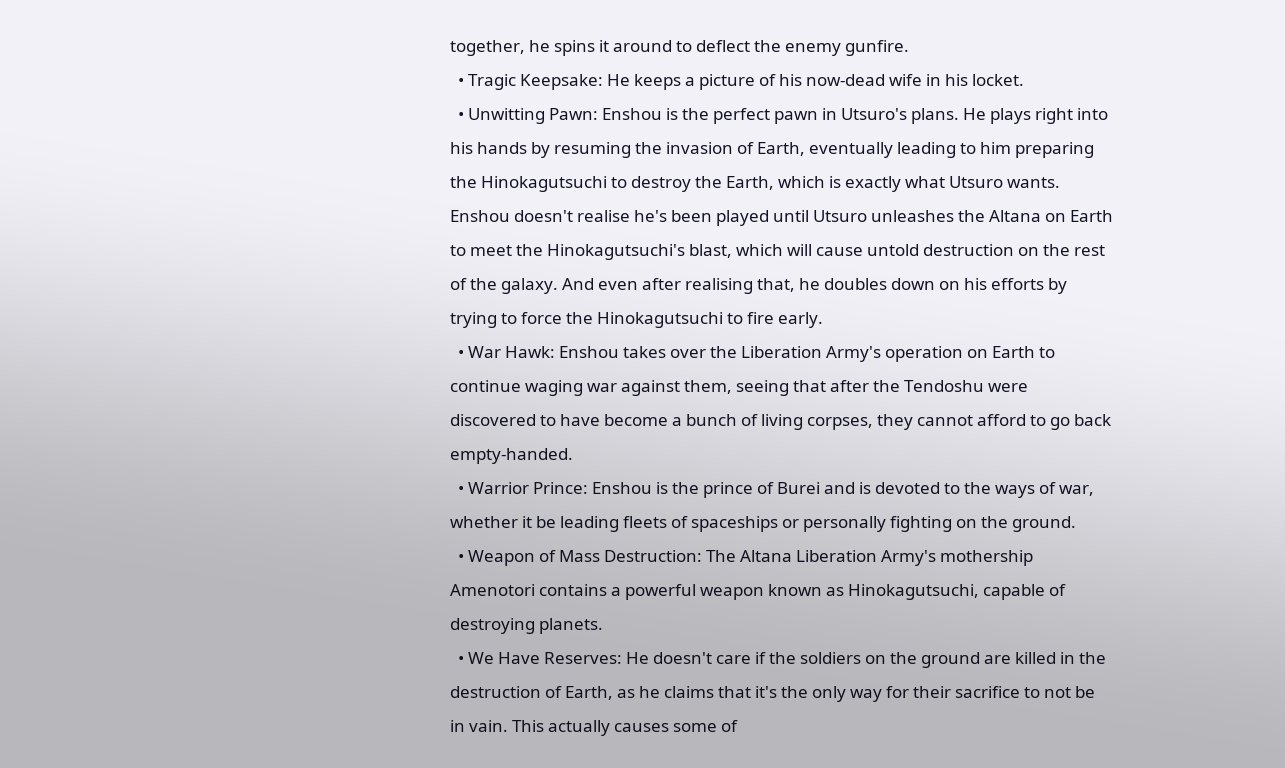together, he spins it around to deflect the enemy gunfire.
  • Tragic Keepsake: He keeps a picture of his now-dead wife in his locket.
  • Unwitting Pawn: Enshou is the perfect pawn in Utsuro's plans. He plays right into his hands by resuming the invasion of Earth, eventually leading to him preparing the Hinokagutsuchi to destroy the Earth, which is exactly what Utsuro wants. Enshou doesn't realise he's been played until Utsuro unleashes the Altana on Earth to meet the Hinokagutsuchi's blast, which will cause untold destruction on the rest of the galaxy. And even after realising that, he doubles down on his efforts by trying to force the Hinokagutsuchi to fire early.
  • War Hawk: Enshou takes over the Liberation Army's operation on Earth to continue waging war against them, seeing that after the Tendoshu were discovered to have become a bunch of living corpses, they cannot afford to go back empty-handed.
  • Warrior Prince: Enshou is the prince of Burei and is devoted to the ways of war, whether it be leading fleets of spaceships or personally fighting on the ground.
  • Weapon of Mass Destruction: The Altana Liberation Army's mothership Amenotori contains a powerful weapon known as Hinokagutsuchi, capable of destroying planets.
  • We Have Reserves: He doesn't care if the soldiers on the ground are killed in the destruction of Earth, as he claims that it's the only way for their sacrifice to not be in vain. This actually causes some of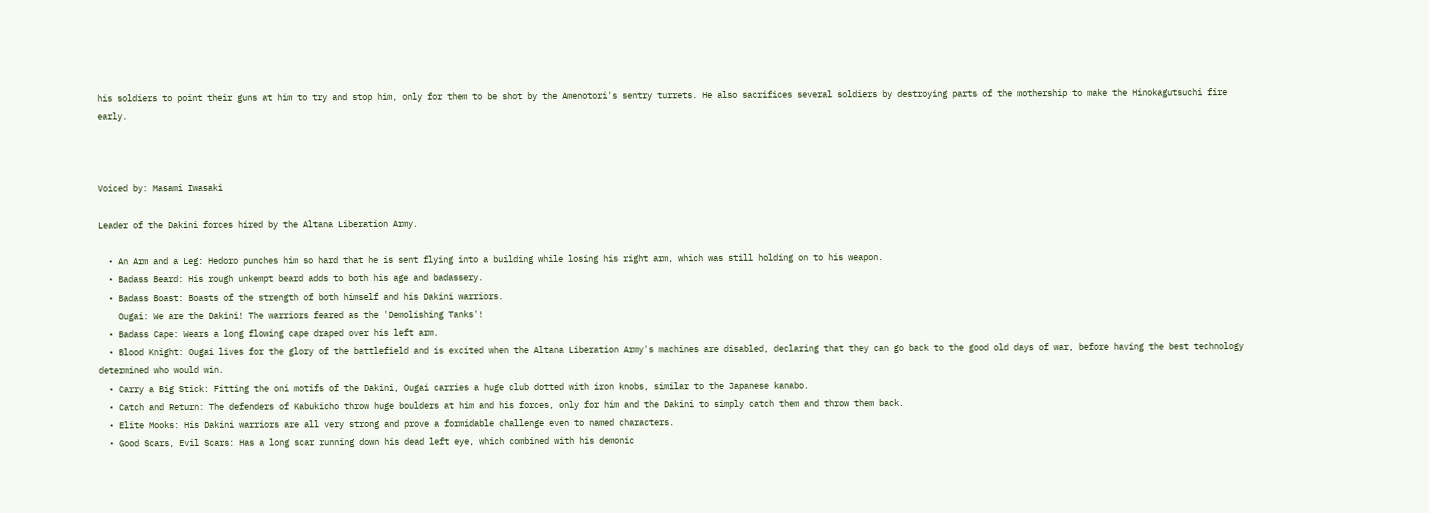his soldiers to point their guns at him to try and stop him, only for them to be shot by the Amenotori's sentry turrets. He also sacrifices several soldiers by destroying parts of the mothership to make the Hinokagutsuchi fire early.



Voiced by: Masami Iwasaki

Leader of the Dakini forces hired by the Altana Liberation Army.

  • An Arm and a Leg: Hedoro punches him so hard that he is sent flying into a building while losing his right arm, which was still holding on to his weapon.
  • Badass Beard: His rough unkempt beard adds to both his age and badassery.
  • Badass Boast: Boasts of the strength of both himself and his Dakini warriors.
    Ougai: We are the Dakini! The warriors feared as the 'Demolishing Tanks'!
  • Badass Cape: Wears a long flowing cape draped over his left arm.
  • Blood Knight: Ougai lives for the glory of the battlefield and is excited when the Altana Liberation Army's machines are disabled, declaring that they can go back to the good old days of war, before having the best technology determined who would win.
  • Carry a Big Stick: Fitting the oni motifs of the Dakini, Ougai carries a huge club dotted with iron knobs, similar to the Japanese kanabo.
  • Catch and Return: The defenders of Kabukicho throw huge boulders at him and his forces, only for him and the Dakini to simply catch them and throw them back.
  • Elite Mooks: His Dakini warriors are all very strong and prove a formidable challenge even to named characters.
  • Good Scars, Evil Scars: Has a long scar running down his dead left eye, which combined with his demonic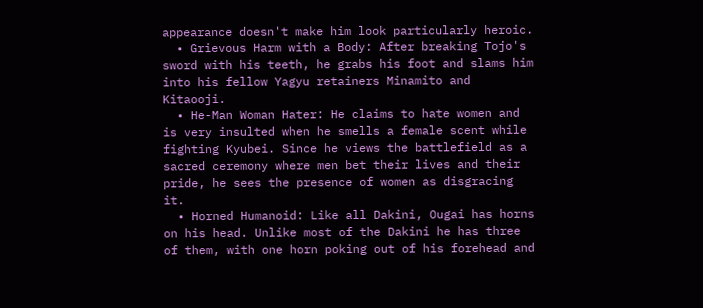appearance doesn't make him look particularly heroic.
  • Grievous Harm with a Body: After breaking Tojo's sword with his teeth, he grabs his foot and slams him into his fellow Yagyu retainers Minamito and Kitaooji.
  • He-Man Woman Hater: He claims to hate women and is very insulted when he smells a female scent while fighting Kyubei. Since he views the battlefield as a sacred ceremony where men bet their lives and their pride, he sees the presence of women as disgracing it.
  • Horned Humanoid: Like all Dakini, Ougai has horns on his head. Unlike most of the Dakini he has three of them, with one horn poking out of his forehead and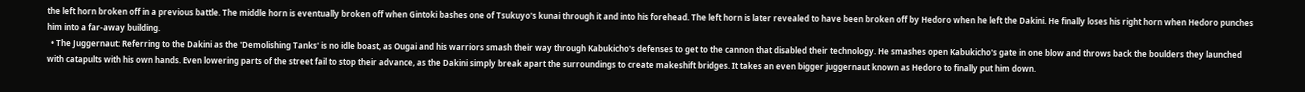the left horn broken off in a previous battle. The middle horn is eventually broken off when Gintoki bashes one of Tsukuyo's kunai through it and into his forehead. The left horn is later revealed to have been broken off by Hedoro when he left the Dakini. He finally loses his right horn when Hedoro punches him into a far-away building.
  • The Juggernaut: Referring to the Dakini as the 'Demolishing Tanks' is no idle boast, as Ougai and his warriors smash their way through Kabukicho's defenses to get to the cannon that disabled their technology. He smashes open Kabukicho's gate in one blow and throws back the boulders they launched with catapults with his own hands. Even lowering parts of the street fail to stop their advance, as the Dakini simply break apart the surroundings to create makeshift bridges. It takes an even bigger juggernaut known as Hedoro to finally put him down.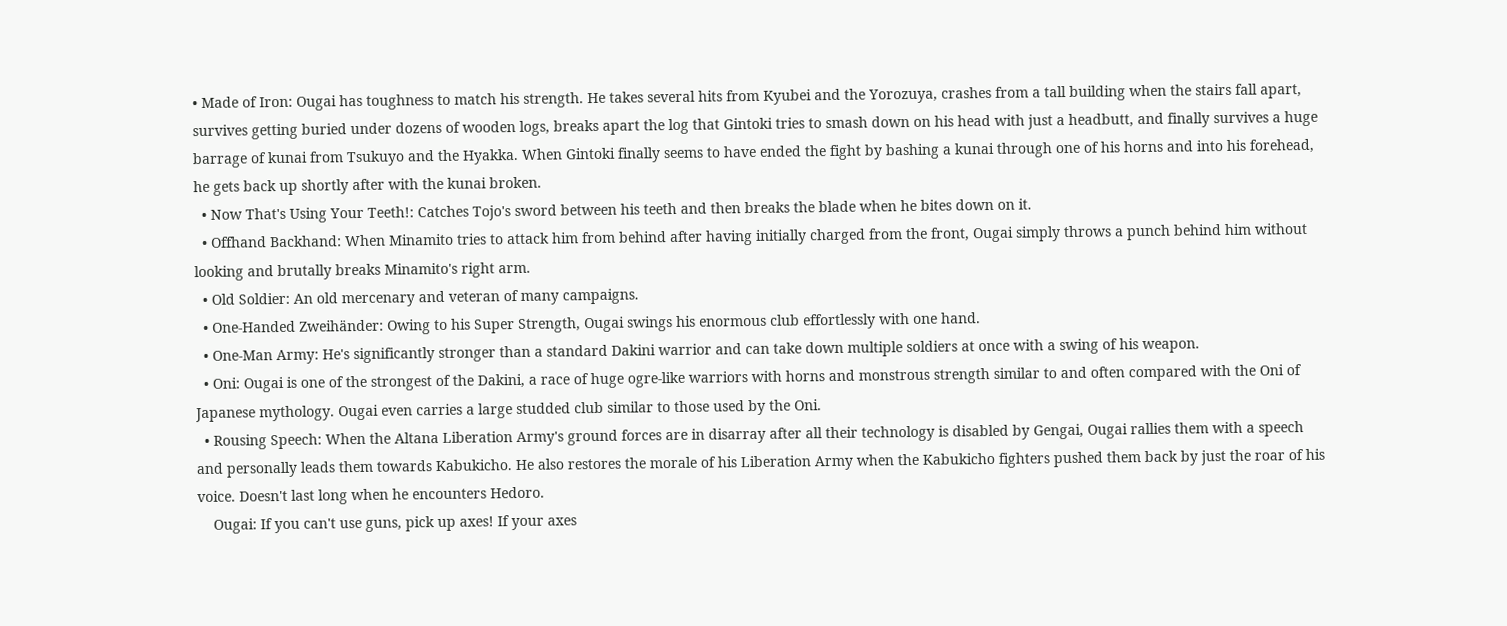• Made of Iron: Ougai has toughness to match his strength. He takes several hits from Kyubei and the Yorozuya, crashes from a tall building when the stairs fall apart, survives getting buried under dozens of wooden logs, breaks apart the log that Gintoki tries to smash down on his head with just a headbutt, and finally survives a huge barrage of kunai from Tsukuyo and the Hyakka. When Gintoki finally seems to have ended the fight by bashing a kunai through one of his horns and into his forehead, he gets back up shortly after with the kunai broken.
  • Now That's Using Your Teeth!: Catches Tojo's sword between his teeth and then breaks the blade when he bites down on it.
  • Offhand Backhand: When Minamito tries to attack him from behind after having initially charged from the front, Ougai simply throws a punch behind him without looking and brutally breaks Minamito's right arm.
  • Old Soldier: An old mercenary and veteran of many campaigns.
  • One-Handed Zweihänder: Owing to his Super Strength, Ougai swings his enormous club effortlessly with one hand.
  • One-Man Army: He's significantly stronger than a standard Dakini warrior and can take down multiple soldiers at once with a swing of his weapon.
  • Oni: Ougai is one of the strongest of the Dakini, a race of huge ogre-like warriors with horns and monstrous strength similar to and often compared with the Oni of Japanese mythology. Ougai even carries a large studded club similar to those used by the Oni.
  • Rousing Speech: When the Altana Liberation Army's ground forces are in disarray after all their technology is disabled by Gengai, Ougai rallies them with a speech and personally leads them towards Kabukicho. He also restores the morale of his Liberation Army when the Kabukicho fighters pushed them back by just the roar of his voice. Doesn't last long when he encounters Hedoro.
    Ougai: If you can't use guns, pick up axes! If your axes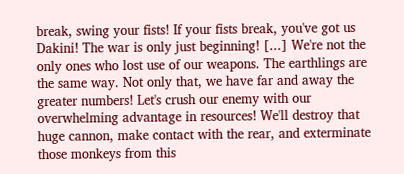break, swing your fists! If your fists break, you've got us Dakini! The war is only just beginning! [...] We're not the only ones who lost use of our weapons. The earthlings are the same way. Not only that, we have far and away the greater numbers! Let's crush our enemy with our overwhelming advantage in resources! We'll destroy that huge cannon, make contact with the rear, and exterminate those monkeys from this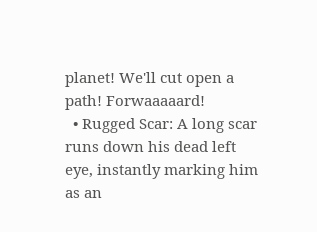planet! We'll cut open a path! Forwaaaaard!
  • Rugged Scar: A long scar runs down his dead left eye, instantly marking him as an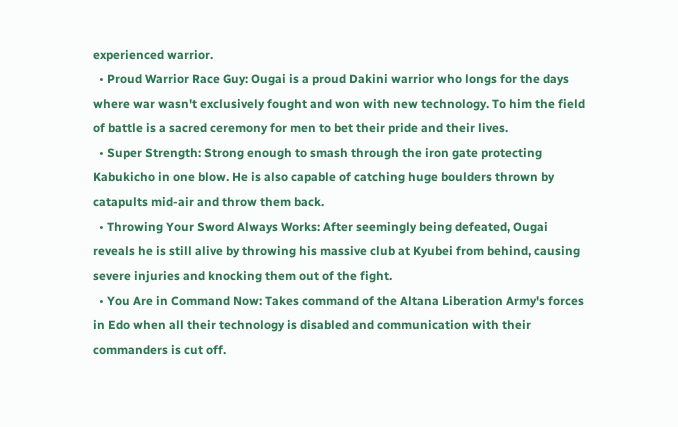experienced warrior.
  • Proud Warrior Race Guy: Ougai is a proud Dakini warrior who longs for the days where war wasn't exclusively fought and won with new technology. To him the field of battle is a sacred ceremony for men to bet their pride and their lives.
  • Super Strength: Strong enough to smash through the iron gate protecting Kabukicho in one blow. He is also capable of catching huge boulders thrown by catapults mid-air and throw them back.
  • Throwing Your Sword Always Works: After seemingly being defeated, Ougai reveals he is still alive by throwing his massive club at Kyubei from behind, causing severe injuries and knocking them out of the fight.
  • You Are in Command Now: Takes command of the Altana Liberation Army's forces in Edo when all their technology is disabled and communication with their commanders is cut off.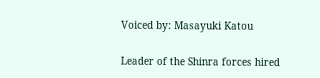Voiced by: Masayuki Katou

Leader of the Shinra forces hired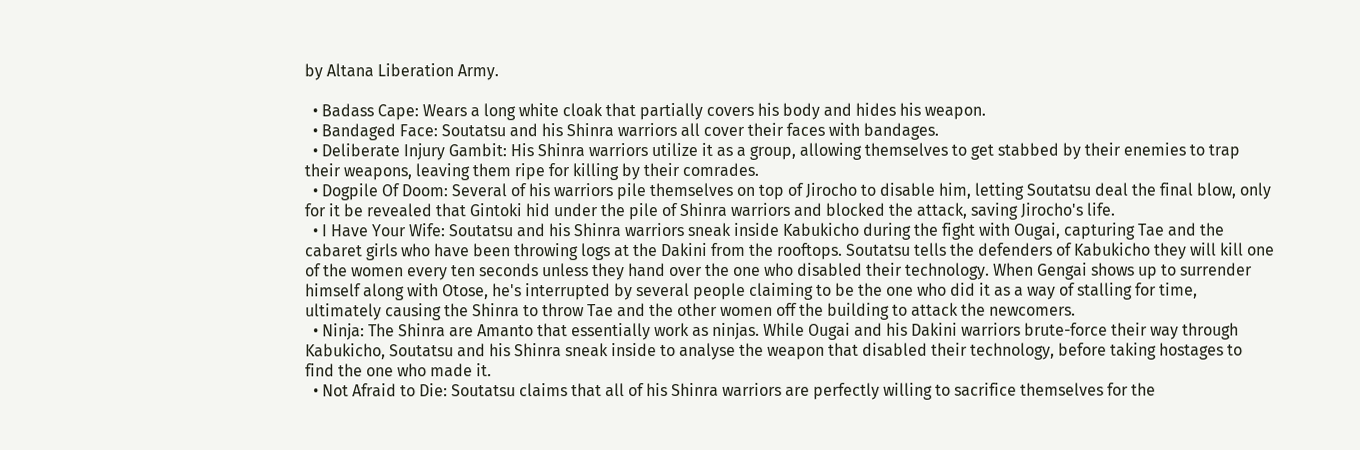by Altana Liberation Army.

  • Badass Cape: Wears a long white cloak that partially covers his body and hides his weapon.
  • Bandaged Face: Soutatsu and his Shinra warriors all cover their faces with bandages.
  • Deliberate Injury Gambit: His Shinra warriors utilize it as a group, allowing themselves to get stabbed by their enemies to trap their weapons, leaving them ripe for killing by their comrades.
  • Dogpile Of Doom: Several of his warriors pile themselves on top of Jirocho to disable him, letting Soutatsu deal the final blow, only for it be revealed that Gintoki hid under the pile of Shinra warriors and blocked the attack, saving Jirocho's life.
  • I Have Your Wife: Soutatsu and his Shinra warriors sneak inside Kabukicho during the fight with Ougai, capturing Tae and the cabaret girls who have been throwing logs at the Dakini from the rooftops. Soutatsu tells the defenders of Kabukicho they will kill one of the women every ten seconds unless they hand over the one who disabled their technology. When Gengai shows up to surrender himself along with Otose, he's interrupted by several people claiming to be the one who did it as a way of stalling for time, ultimately causing the Shinra to throw Tae and the other women off the building to attack the newcomers.
  • Ninja: The Shinra are Amanto that essentially work as ninjas. While Ougai and his Dakini warriors brute-force their way through Kabukicho, Soutatsu and his Shinra sneak inside to analyse the weapon that disabled their technology, before taking hostages to find the one who made it.
  • Not Afraid to Die: Soutatsu claims that all of his Shinra warriors are perfectly willing to sacrifice themselves for the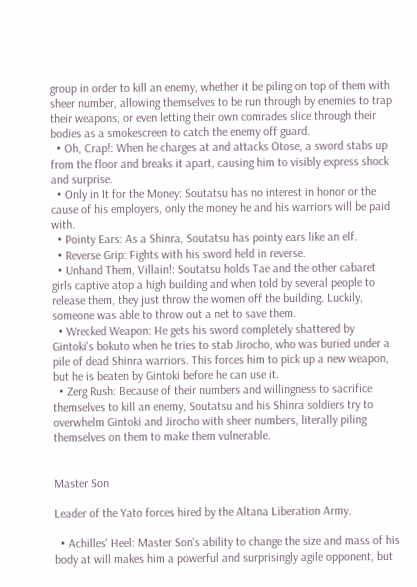group in order to kill an enemy, whether it be piling on top of them with sheer number, allowing themselves to be run through by enemies to trap their weapons, or even letting their own comrades slice through their bodies as a smokescreen to catch the enemy off guard.
  • Oh, Crap!: When he charges at and attacks Otose, a sword stabs up from the floor and breaks it apart, causing him to visibly express shock and surprise.
  • Only in It for the Money: Soutatsu has no interest in honor or the cause of his employers, only the money he and his warriors will be paid with.
  • Pointy Ears: As a Shinra, Soutatsu has pointy ears like an elf.
  • Reverse Grip: Fights with his sword held in reverse.
  • Unhand Them, Villain!: Soutatsu holds Tae and the other cabaret girls captive atop a high building and when told by several people to release them, they just throw the women off the building. Luckily, someone was able to throw out a net to save them.
  • Wrecked Weapon: He gets his sword completely shattered by Gintoki's bokuto when he tries to stab Jirocho, who was buried under a pile of dead Shinra warriors. This forces him to pick up a new weapon, but he is beaten by Gintoki before he can use it.
  • Zerg Rush: Because of their numbers and willingness to sacrifice themselves to kill an enemy, Soutatsu and his Shinra soldiers try to overwhelm Gintoki and Jirocho with sheer numbers, literally piling themselves on them to make them vulnerable.


Master Son

Leader of the Yato forces hired by the Altana Liberation Army.

  • Achilles' Heel: Master Son's ability to change the size and mass of his body at will makes him a powerful and surprisingly agile opponent, but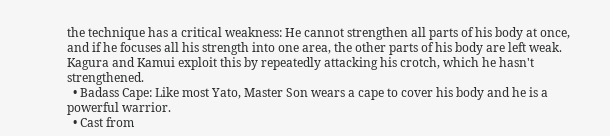the technique has a critical weakness: He cannot strengthen all parts of his body at once, and if he focuses all his strength into one area, the other parts of his body are left weak. Kagura and Kamui exploit this by repeatedly attacking his crotch, which he hasn't strengthened.
  • Badass Cape: Like most Yato, Master Son wears a cape to cover his body and he is a powerful warrior.
  • Cast from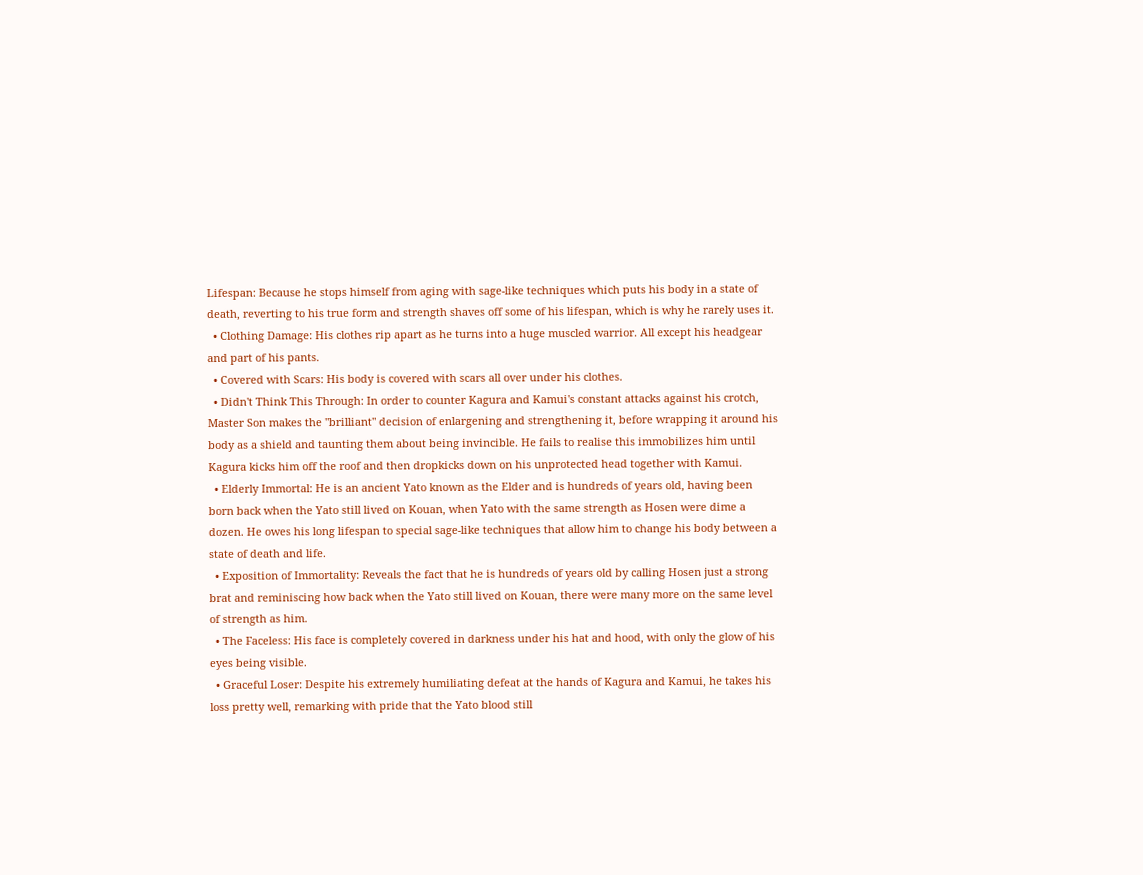Lifespan: Because he stops himself from aging with sage-like techniques which puts his body in a state of death, reverting to his true form and strength shaves off some of his lifespan, which is why he rarely uses it.
  • Clothing Damage: His clothes rip apart as he turns into a huge muscled warrior. All except his headgear and part of his pants.
  • Covered with Scars: His body is covered with scars all over under his clothes.
  • Didn't Think This Through: In order to counter Kagura and Kamui's constant attacks against his crotch, Master Son makes the "brilliant" decision of enlargening and strengthening it, before wrapping it around his body as a shield and taunting them about being invincible. He fails to realise this immobilizes him until Kagura kicks him off the roof and then dropkicks down on his unprotected head together with Kamui.
  • Elderly Immortal: He is an ancient Yato known as the Elder and is hundreds of years old, having been born back when the Yato still lived on Kouan, when Yato with the same strength as Hosen were dime a dozen. He owes his long lifespan to special sage-like techniques that allow him to change his body between a state of death and life.
  • Exposition of Immortality: Reveals the fact that he is hundreds of years old by calling Hosen just a strong brat and reminiscing how back when the Yato still lived on Kouan, there were many more on the same level of strength as him.
  • The Faceless: His face is completely covered in darkness under his hat and hood, with only the glow of his eyes being visible.
  • Graceful Loser: Despite his extremely humiliating defeat at the hands of Kagura and Kamui, he takes his loss pretty well, remarking with pride that the Yato blood still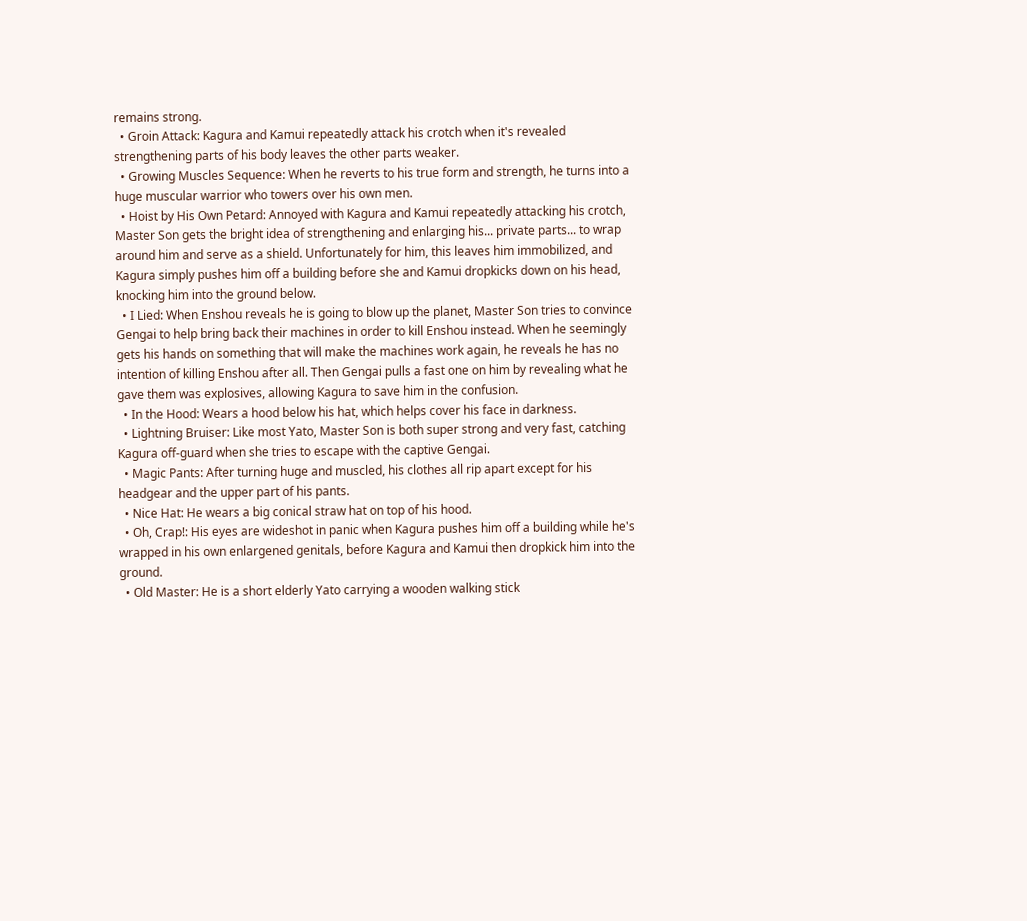remains strong.
  • Groin Attack: Kagura and Kamui repeatedly attack his crotch when it's revealed strengthening parts of his body leaves the other parts weaker.
  • Growing Muscles Sequence: When he reverts to his true form and strength, he turns into a huge muscular warrior who towers over his own men.
  • Hoist by His Own Petard: Annoyed with Kagura and Kamui repeatedly attacking his crotch, Master Son gets the bright idea of strengthening and enlarging his... private parts... to wrap around him and serve as a shield. Unfortunately for him, this leaves him immobilized, and Kagura simply pushes him off a building before she and Kamui dropkicks down on his head, knocking him into the ground below.
  • I Lied: When Enshou reveals he is going to blow up the planet, Master Son tries to convince Gengai to help bring back their machines in order to kill Enshou instead. When he seemingly gets his hands on something that will make the machines work again, he reveals he has no intention of killing Enshou after all. Then Gengai pulls a fast one on him by revealing what he gave them was explosives, allowing Kagura to save him in the confusion.
  • In the Hood: Wears a hood below his hat, which helps cover his face in darkness.
  • Lightning Bruiser: Like most Yato, Master Son is both super strong and very fast, catching Kagura off-guard when she tries to escape with the captive Gengai.
  • Magic Pants: After turning huge and muscled, his clothes all rip apart except for his headgear and the upper part of his pants.
  • Nice Hat: He wears a big conical straw hat on top of his hood.
  • Oh, Crap!: His eyes are wideshot in panic when Kagura pushes him off a building while he's wrapped in his own enlargened genitals, before Kagura and Kamui then dropkick him into the ground.
  • Old Master: He is a short elderly Yato carrying a wooden walking stick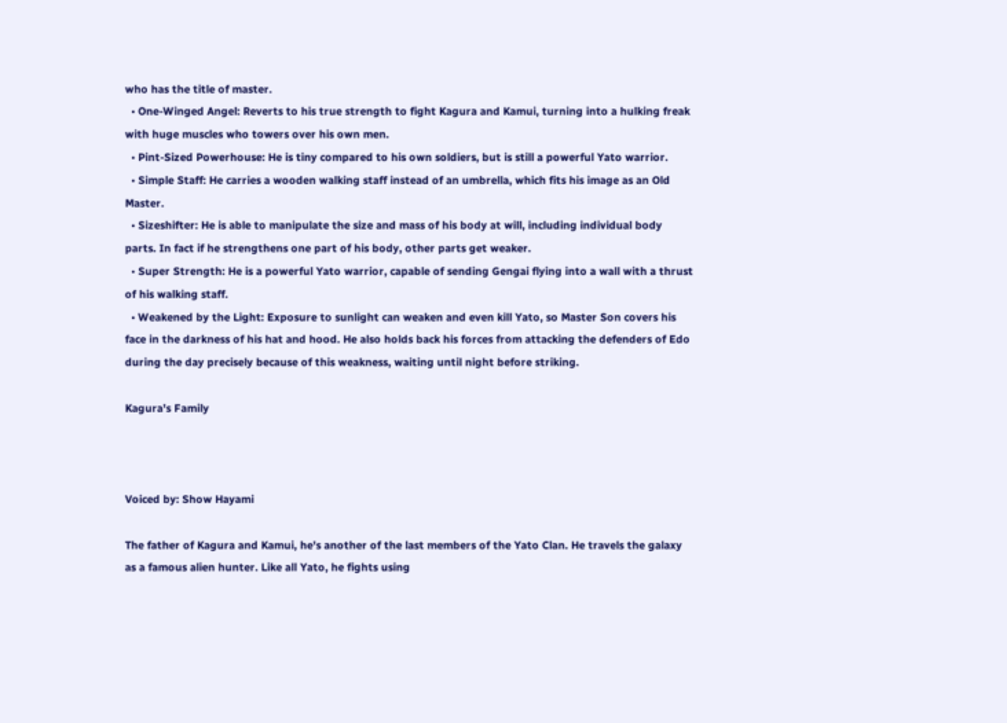who has the title of master.
  • One-Winged Angel: Reverts to his true strength to fight Kagura and Kamui, turning into a hulking freak with huge muscles who towers over his own men.
  • Pint-Sized Powerhouse: He is tiny compared to his own soldiers, but is still a powerful Yato warrior.
  • Simple Staff: He carries a wooden walking staff instead of an umbrella, which fits his image as an Old Master.
  • Sizeshifter: He is able to manipulate the size and mass of his body at will, including individual body parts. In fact if he strengthens one part of his body, other parts get weaker.
  • Super Strength: He is a powerful Yato warrior, capable of sending Gengai flying into a wall with a thrust of his walking staff.
  • Weakened by the Light: Exposure to sunlight can weaken and even kill Yato, so Master Son covers his face in the darkness of his hat and hood. He also holds back his forces from attacking the defenders of Edo during the day precisely because of this weakness, waiting until night before striking.

Kagura's Family



Voiced by: Show Hayami

The father of Kagura and Kamui, he's another of the last members of the Yato Clan. He travels the galaxy as a famous alien hunter. Like all Yato, he fights using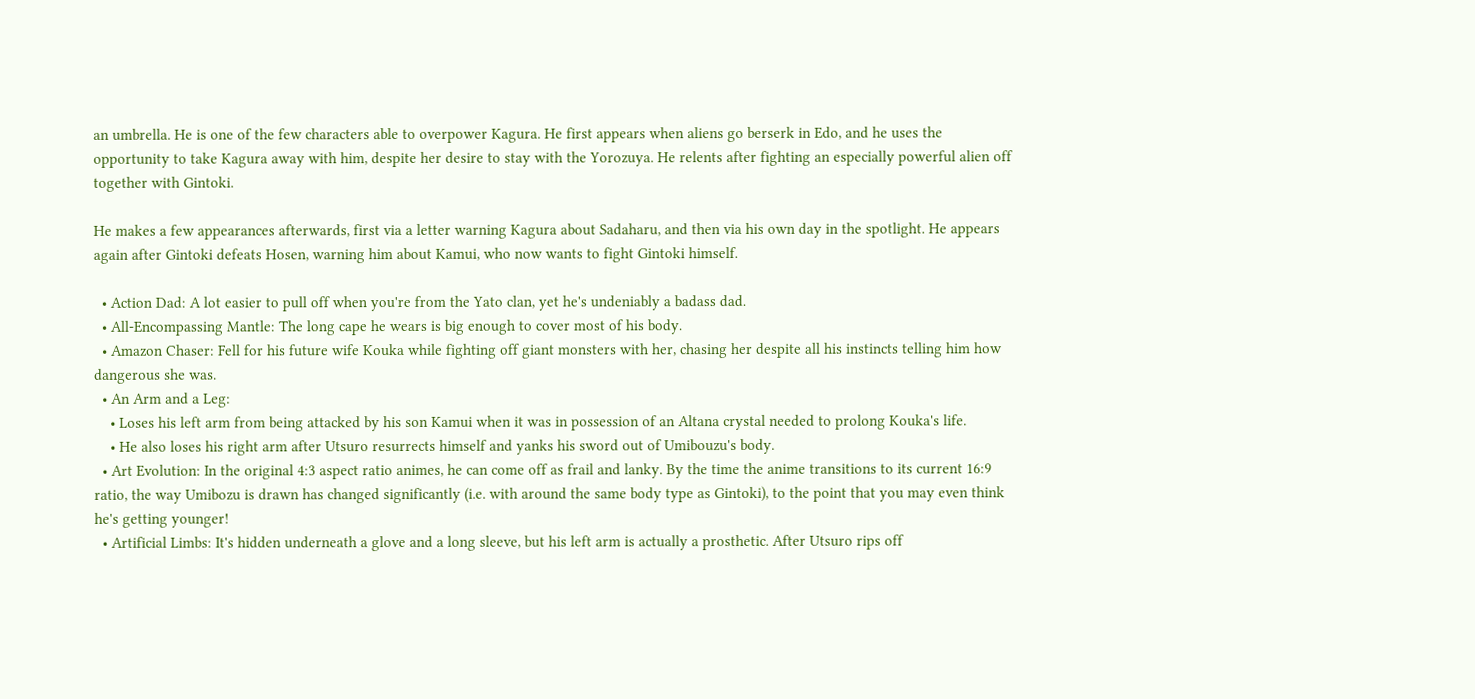an umbrella. He is one of the few characters able to overpower Kagura. He first appears when aliens go berserk in Edo, and he uses the opportunity to take Kagura away with him, despite her desire to stay with the Yorozuya. He relents after fighting an especially powerful alien off together with Gintoki.

He makes a few appearances afterwards, first via a letter warning Kagura about Sadaharu, and then via his own day in the spotlight. He appears again after Gintoki defeats Hosen, warning him about Kamui, who now wants to fight Gintoki himself.

  • Action Dad: A lot easier to pull off when you're from the Yato clan, yet he's undeniably a badass dad.
  • All-Encompassing Mantle: The long cape he wears is big enough to cover most of his body.
  • Amazon Chaser: Fell for his future wife Kouka while fighting off giant monsters with her, chasing her despite all his instincts telling him how dangerous she was.
  • An Arm and a Leg:
    • Loses his left arm from being attacked by his son Kamui when it was in possession of an Altana crystal needed to prolong Kouka's life.
    • He also loses his right arm after Utsuro resurrects himself and yanks his sword out of Umibouzu's body.
  • Art Evolution: In the original 4:3 aspect ratio animes, he can come off as frail and lanky. By the time the anime transitions to its current 16:9 ratio, the way Umibozu is drawn has changed significantly (i.e. with around the same body type as Gintoki), to the point that you may even think he's getting younger!
  • Artificial Limbs: It's hidden underneath a glove and a long sleeve, but his left arm is actually a prosthetic. After Utsuro rips off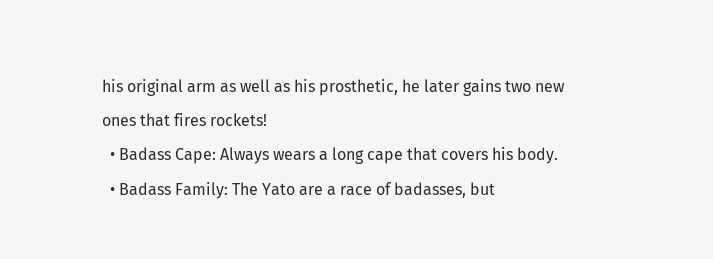his original arm as well as his prosthetic, he later gains two new ones that fires rockets!
  • Badass Cape: Always wears a long cape that covers his body.
  • Badass Family: The Yato are a race of badasses, but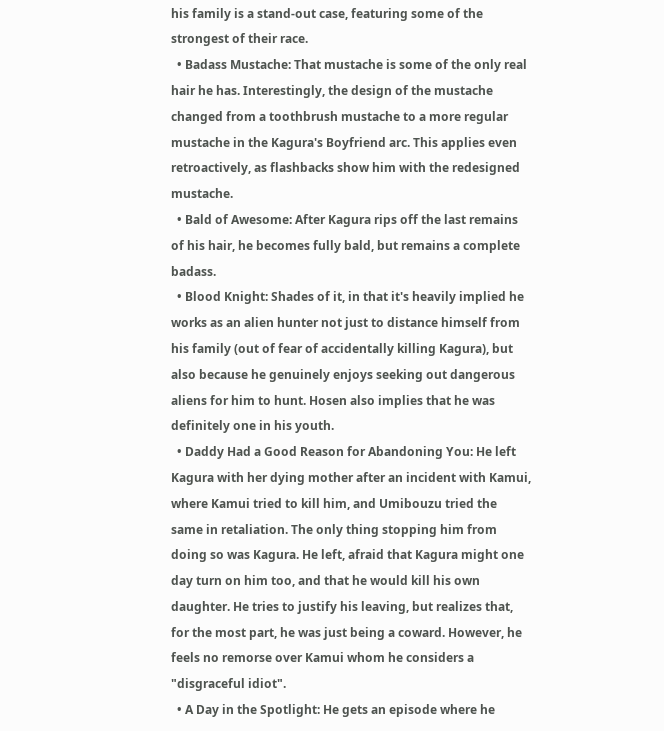his family is a stand-out case, featuring some of the strongest of their race.
  • Badass Mustache: That mustache is some of the only real hair he has. Interestingly, the design of the mustache changed from a toothbrush mustache to a more regular mustache in the Kagura's Boyfriend arc. This applies even retroactively, as flashbacks show him with the redesigned mustache.
  • Bald of Awesome: After Kagura rips off the last remains of his hair, he becomes fully bald, but remains a complete badass.
  • Blood Knight: Shades of it, in that it's heavily implied he works as an alien hunter not just to distance himself from his family (out of fear of accidentally killing Kagura), but also because he genuinely enjoys seeking out dangerous aliens for him to hunt. Hosen also implies that he was definitely one in his youth.
  • Daddy Had a Good Reason for Abandoning You: He left Kagura with her dying mother after an incident with Kamui, where Kamui tried to kill him, and Umibouzu tried the same in retaliation. The only thing stopping him from doing so was Kagura. He left, afraid that Kagura might one day turn on him too, and that he would kill his own daughter. He tries to justify his leaving, but realizes that, for the most part, he was just being a coward. However, he feels no remorse over Kamui whom he considers a "disgraceful idiot".
  • A Day in the Spotlight: He gets an episode where he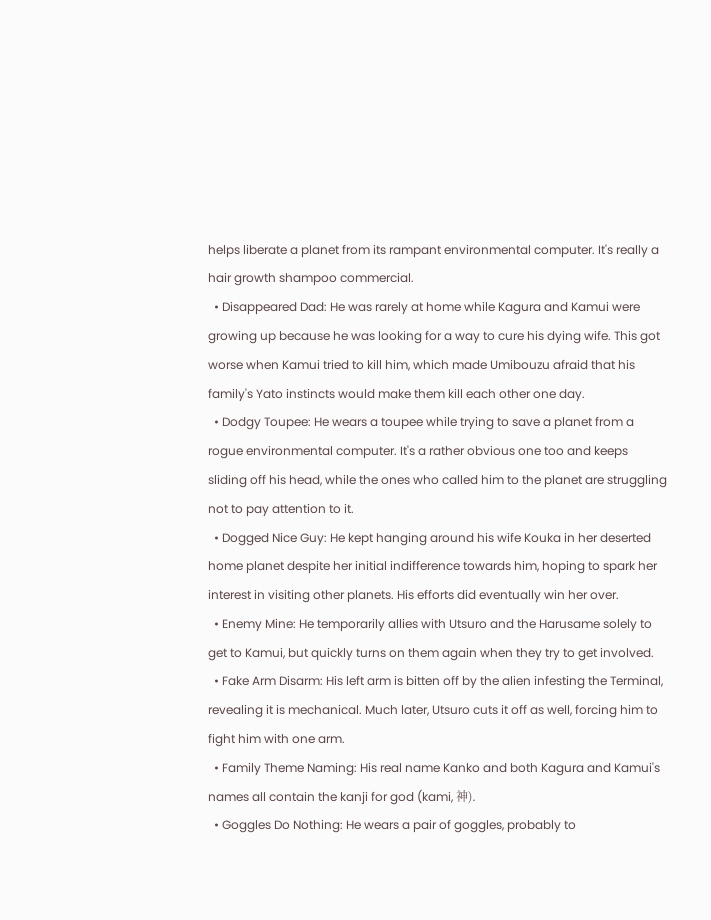helps liberate a planet from its rampant environmental computer. It's really a hair growth shampoo commercial.
  • Disappeared Dad: He was rarely at home while Kagura and Kamui were growing up because he was looking for a way to cure his dying wife. This got worse when Kamui tried to kill him, which made Umibouzu afraid that his family's Yato instincts would make them kill each other one day.
  • Dodgy Toupee: He wears a toupee while trying to save a planet from a rogue environmental computer. It's a rather obvious one too and keeps sliding off his head, while the ones who called him to the planet are struggling not to pay attention to it.
  • Dogged Nice Guy: He kept hanging around his wife Kouka in her deserted home planet despite her initial indifference towards him, hoping to spark her interest in visiting other planets. His efforts did eventually win her over.
  • Enemy Mine: He temporarily allies with Utsuro and the Harusame solely to get to Kamui, but quickly turns on them again when they try to get involved.
  • Fake Arm Disarm: His left arm is bitten off by the alien infesting the Terminal, revealing it is mechanical. Much later, Utsuro cuts it off as well, forcing him to fight him with one arm.
  • Family Theme Naming: His real name Kanko and both Kagura and Kamui's names all contain the kanji for god (kami, 神).
  • Goggles Do Nothing: He wears a pair of goggles, probably to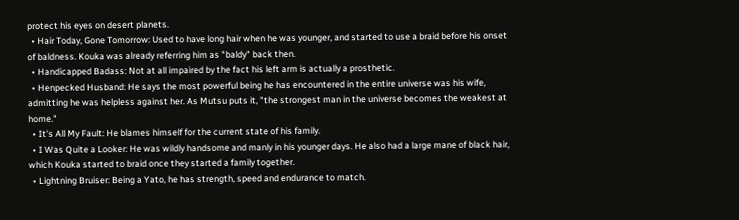protect his eyes on desert planets.
  • Hair Today, Gone Tomorrow: Used to have long hair when he was younger, and started to use a braid before his onset of baldness. Kouka was already referring him as "baldy" back then.
  • Handicapped Badass: Not at all impaired by the fact his left arm is actually a prosthetic.
  • Henpecked Husband: He says the most powerful being he has encountered in the entire universe was his wife, admitting he was helpless against her. As Mutsu puts it, "the strongest man in the universe becomes the weakest at home."
  • It's All My Fault: He blames himself for the current state of his family.
  • I Was Quite a Looker: He was wildly handsome and manly in his younger days. He also had a large mane of black hair, which Kouka started to braid once they started a family together.
  • Lightning Bruiser: Being a Yato, he has strength, speed and endurance to match.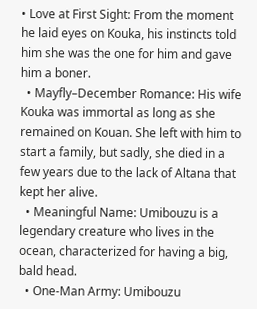• Love at First Sight: From the moment he laid eyes on Kouka, his instincts told him she was the one for him and gave him a boner.
  • Mayfly–December Romance: His wife Kouka was immortal as long as she remained on Kouan. She left with him to start a family, but sadly, she died in a few years due to the lack of Altana that kept her alive.
  • Meaningful Name: Umibouzu is a legendary creature who lives in the ocean, characterized for having a big, bald head.
  • One-Man Army: Umibouzu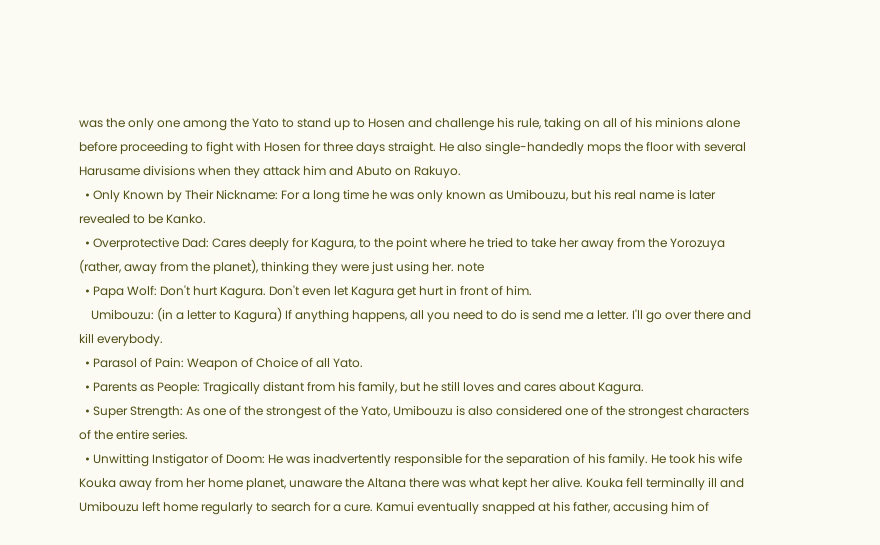was the only one among the Yato to stand up to Hosen and challenge his rule, taking on all of his minions alone before proceeding to fight with Hosen for three days straight. He also single-handedly mops the floor with several Harusame divisions when they attack him and Abuto on Rakuyo.
  • Only Known by Their Nickname: For a long time he was only known as Umibouzu, but his real name is later revealed to be Kanko.
  • Overprotective Dad: Cares deeply for Kagura, to the point where he tried to take her away from the Yorozuya (rather, away from the planet), thinking they were just using her. note
  • Papa Wolf: Don't hurt Kagura. Don't even let Kagura get hurt in front of him.
    Umibouzu: (in a letter to Kagura) If anything happens, all you need to do is send me a letter. I'll go over there and kill everybody.
  • Parasol of Pain: Weapon of Choice of all Yato.
  • Parents as People: Tragically distant from his family, but he still loves and cares about Kagura.
  • Super Strength: As one of the strongest of the Yato, Umibouzu is also considered one of the strongest characters of the entire series.
  • Unwitting Instigator of Doom: He was inadvertently responsible for the separation of his family. He took his wife Kouka away from her home planet, unaware the Altana there was what kept her alive. Kouka fell terminally ill and Umibouzu left home regularly to search for a cure. Kamui eventually snapped at his father, accusing him of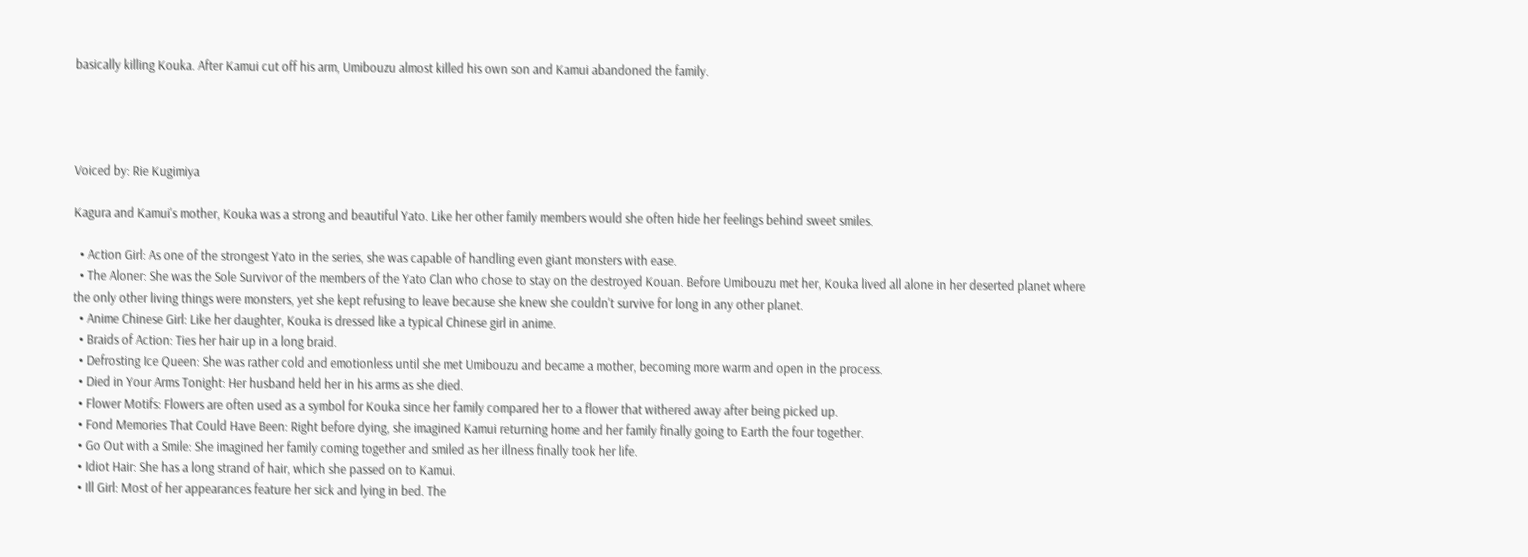basically killing Kouka. After Kamui cut off his arm, Umibouzu almost killed his own son and Kamui abandoned the family.




Voiced by: Rie Kugimiya

Kagura and Kamui's mother, Kouka was a strong and beautiful Yato. Like her other family members would she often hide her feelings behind sweet smiles.

  • Action Girl: As one of the strongest Yato in the series, she was capable of handling even giant monsters with ease.
  • The Aloner: She was the Sole Survivor of the members of the Yato Clan who chose to stay on the destroyed Kouan. Before Umibouzu met her, Kouka lived all alone in her deserted planet where the only other living things were monsters, yet she kept refusing to leave because she knew she couldn't survive for long in any other planet.
  • Anime Chinese Girl: Like her daughter, Kouka is dressed like a typical Chinese girl in anime.
  • Braids of Action: Ties her hair up in a long braid.
  • Defrosting Ice Queen: She was rather cold and emotionless until she met Umibouzu and became a mother, becoming more warm and open in the process.
  • Died in Your Arms Tonight: Her husband held her in his arms as she died.
  • Flower Motifs: Flowers are often used as a symbol for Kouka since her family compared her to a flower that withered away after being picked up.
  • Fond Memories That Could Have Been: Right before dying, she imagined Kamui returning home and her family finally going to Earth the four together.
  • Go Out with a Smile: She imagined her family coming together and smiled as her illness finally took her life.
  • Idiot Hair: She has a long strand of hair, which she passed on to Kamui.
  • Ill Girl: Most of her appearances feature her sick and lying in bed. The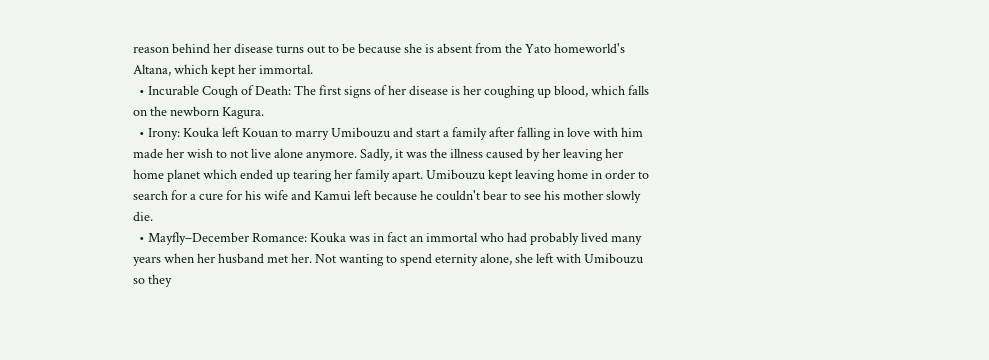reason behind her disease turns out to be because she is absent from the Yato homeworld's Altana, which kept her immortal.
  • Incurable Cough of Death: The first signs of her disease is her coughing up blood, which falls on the newborn Kagura.
  • Irony: Kouka left Kouan to marry Umibouzu and start a family after falling in love with him made her wish to not live alone anymore. Sadly, it was the illness caused by her leaving her home planet which ended up tearing her family apart. Umibouzu kept leaving home in order to search for a cure for his wife and Kamui left because he couldn't bear to see his mother slowly die.
  • Mayfly–December Romance: Kouka was in fact an immortal who had probably lived many years when her husband met her. Not wanting to spend eternity alone, she left with Umibouzu so they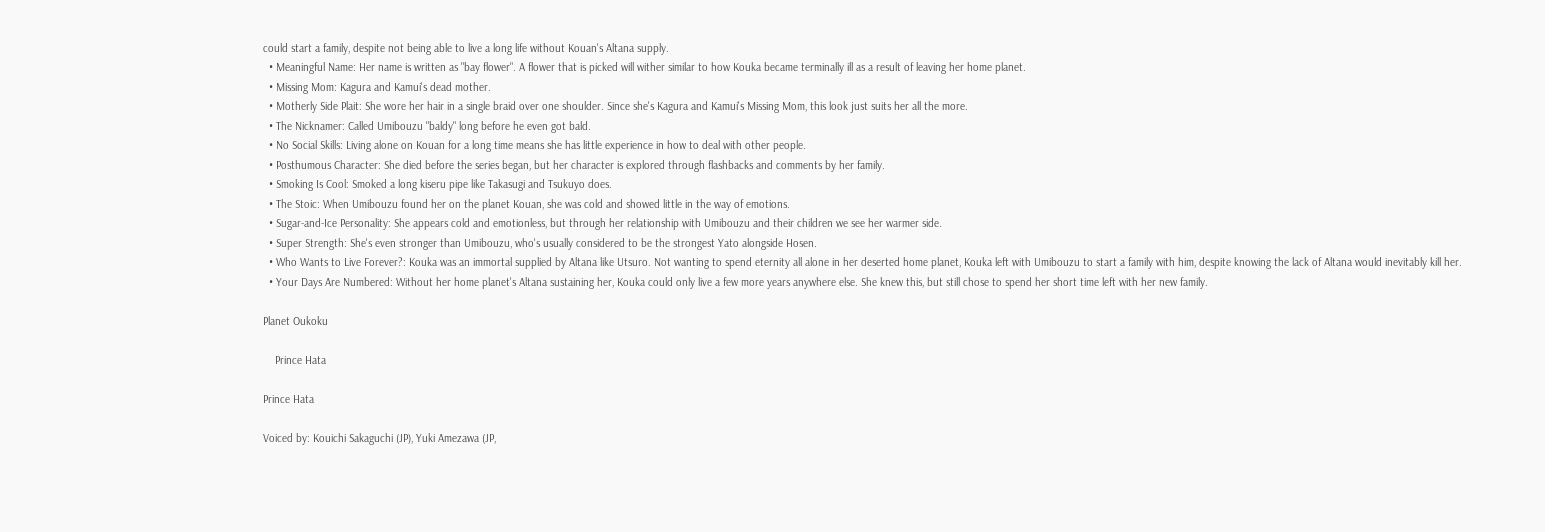could start a family, despite not being able to live a long life without Kouan's Altana supply.
  • Meaningful Name: Her name is written as "bay flower". A flower that is picked will wither similar to how Kouka became terminally ill as a result of leaving her home planet.
  • Missing Mom: Kagura and Kamui's dead mother.
  • Motherly Side Plait: She wore her hair in a single braid over one shoulder. Since she's Kagura and Kamui's Missing Mom, this look just suits her all the more.
  • The Nicknamer: Called Umibouzu "baldy" long before he even got bald.
  • No Social Skills: Living alone on Kouan for a long time means she has little experience in how to deal with other people.
  • Posthumous Character: She died before the series began, but her character is explored through flashbacks and comments by her family.
  • Smoking Is Cool: Smoked a long kiseru pipe like Takasugi and Tsukuyo does.
  • The Stoic: When Umibouzu found her on the planet Kouan, she was cold and showed little in the way of emotions.
  • Sugar-and-Ice Personality: She appears cold and emotionless, but through her relationship with Umibouzu and their children we see her warmer side.
  • Super Strength: She's even stronger than Umibouzu, who's usually considered to be the strongest Yato alongside Hosen.
  • Who Wants to Live Forever?: Kouka was an immortal supplied by Altana like Utsuro. Not wanting to spend eternity all alone in her deserted home planet, Kouka left with Umibouzu to start a family with him, despite knowing the lack of Altana would inevitably kill her.
  • Your Days Are Numbered: Without her home planet's Altana sustaining her, Kouka could only live a few more years anywhere else. She knew this, but still chose to spend her short time left with her new family.

Planet Oukoku

    Prince Hata

Prince Hata

Voiced by: Kouichi Sakaguchi (JP), Yuki Amezawa (JP,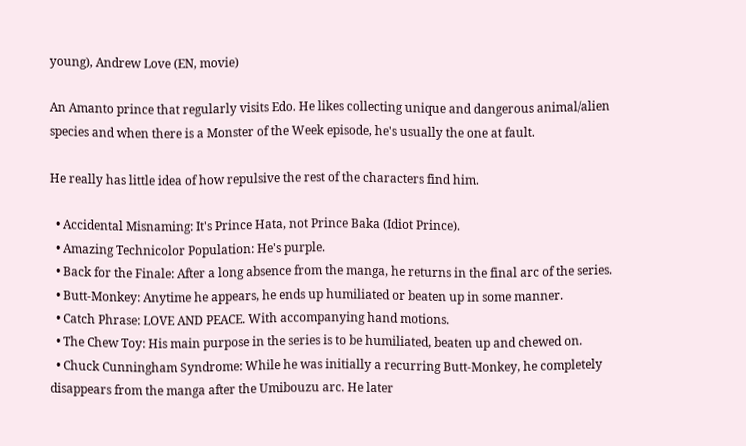young), Andrew Love (EN, movie)

An Amanto prince that regularly visits Edo. He likes collecting unique and dangerous animal/alien species and when there is a Monster of the Week episode, he's usually the one at fault.

He really has little idea of how repulsive the rest of the characters find him.

  • Accidental Misnaming: It's Prince Hata, not Prince Baka (Idiot Prince).
  • Amazing Technicolor Population: He's purple.
  • Back for the Finale: After a long absence from the manga, he returns in the final arc of the series.
  • Butt-Monkey: Anytime he appears, he ends up humiliated or beaten up in some manner.
  • Catch Phrase: LOVE AND PEACE. With accompanying hand motions.
  • The Chew Toy: His main purpose in the series is to be humiliated, beaten up and chewed on.
  • Chuck Cunningham Syndrome: While he was initially a recurring Butt-Monkey, he completely disappears from the manga after the Umibouzu arc. He later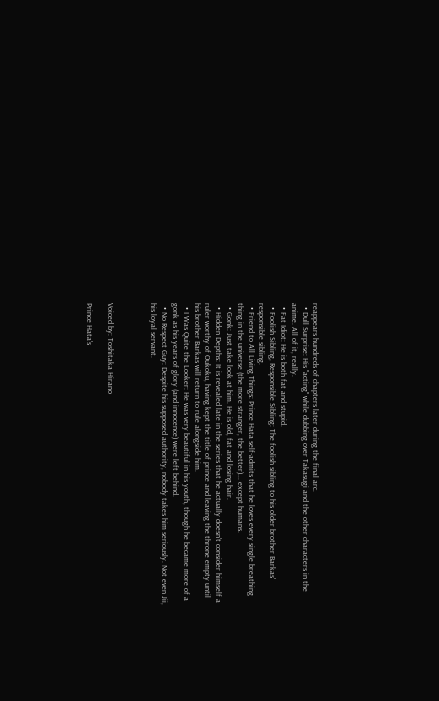reappears hundreds of chapters later during the final arc.
  • Dull Surprise: His "acting" while dubbing over Takasugi and the other characters in the anime. All of it, really.
  • Fat Idiot: He is both fat and stupid.
  • Foolish Sibling, Responsible Sibling: The foolish sibling to his older brother Barkas' responsible sibling.
  • Friend to All Living Things: Prince Hata self-admits that he loves every single breathing thing in the universe (the more stranger, the better)... except humans.
  • Gonk: Just take look at him. He is old, fat and losing hair.
  • Hidden Depths: It is revealed late in the series that he actually doesn't consider himself a ruler worthy of Oukoku, having kept the title of prince and leaving the throne empty until his brother Barkas will return to rule alongside him.
  • I Was Quite the Looker: He was very beautiful in his youth, though he became more of a gonk as his years of glory (and innocence) were left behind.
  • No Respect Guy: Despite his supposed authority, nobody takes him seriously. Not even Jii, his loyal servant.



Voiced by: Toshitaka Hirano

Prince Hata's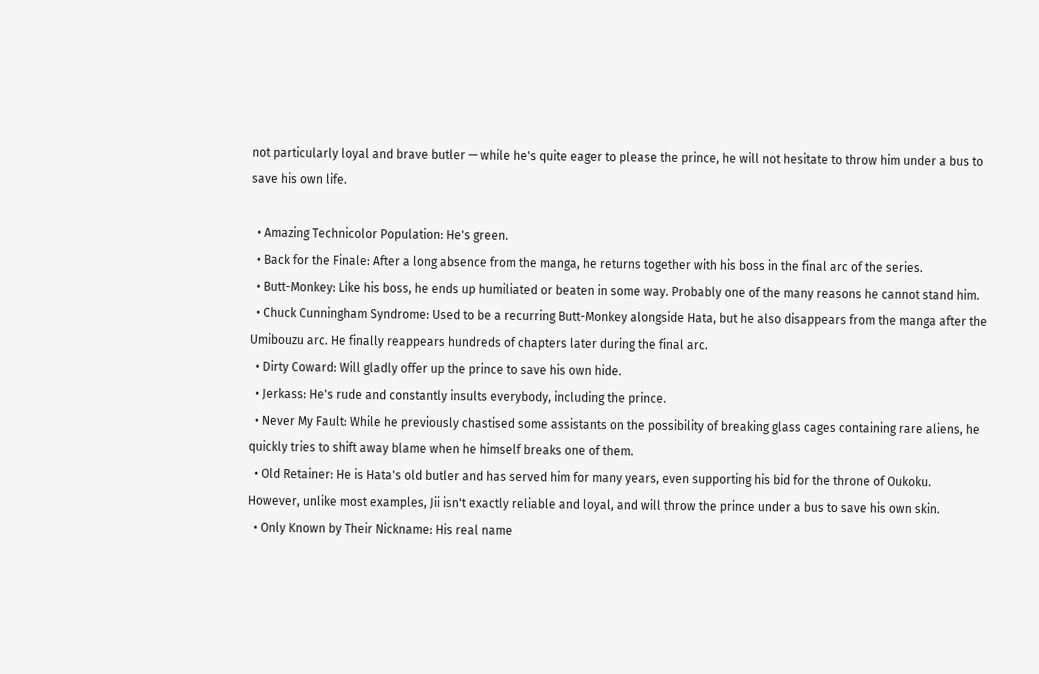not particularly loyal and brave butler — while he's quite eager to please the prince, he will not hesitate to throw him under a bus to save his own life.

  • Amazing Technicolor Population: He's green.
  • Back for the Finale: After a long absence from the manga, he returns together with his boss in the final arc of the series.
  • Butt-Monkey: Like his boss, he ends up humiliated or beaten in some way. Probably one of the many reasons he cannot stand him.
  • Chuck Cunningham Syndrome: Used to be a recurring Butt-Monkey alongside Hata, but he also disappears from the manga after the Umibouzu arc. He finally reappears hundreds of chapters later during the final arc.
  • Dirty Coward: Will gladly offer up the prince to save his own hide.
  • Jerkass: He's rude and constantly insults everybody, including the prince.
  • Never My Fault: While he previously chastised some assistants on the possibility of breaking glass cages containing rare aliens, he quickly tries to shift away blame when he himself breaks one of them.
  • Old Retainer: He is Hata's old butler and has served him for many years, even supporting his bid for the throne of Oukoku. However, unlike most examples, Jii isn't exactly reliable and loyal, and will throw the prince under a bus to save his own skin.
  • Only Known by Their Nickname: His real name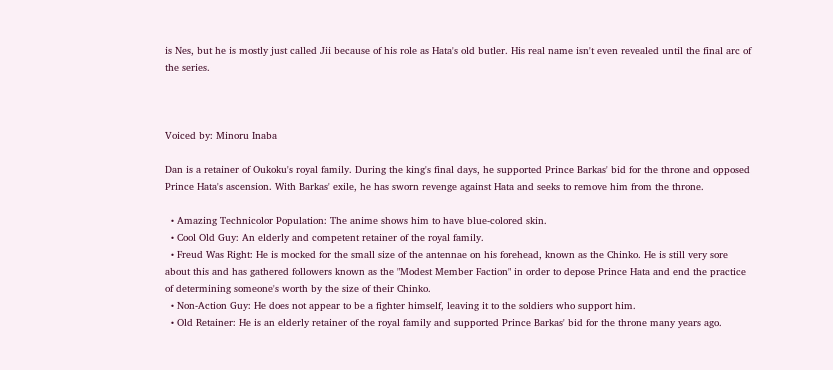is Nes, but he is mostly just called Jii because of his role as Hata's old butler. His real name isn't even revealed until the final arc of the series.



Voiced by: Minoru Inaba

Dan is a retainer of Oukoku's royal family. During the king's final days, he supported Prince Barkas' bid for the throne and opposed Prince Hata's ascension. With Barkas' exile, he has sworn revenge against Hata and seeks to remove him from the throne.

  • Amazing Technicolor Population: The anime shows him to have blue-colored skin.
  • Cool Old Guy: An elderly and competent retainer of the royal family.
  • Freud Was Right: He is mocked for the small size of the antennae on his forehead, known as the Chinko. He is still very sore about this and has gathered followers known as the "Modest Member Faction" in order to depose Prince Hata and end the practice of determining someone's worth by the size of their Chinko.
  • Non-Action Guy: He does not appear to be a fighter himself, leaving it to the soldiers who support him.
  • Old Retainer: He is an elderly retainer of the royal family and supported Prince Barkas' bid for the throne many years ago.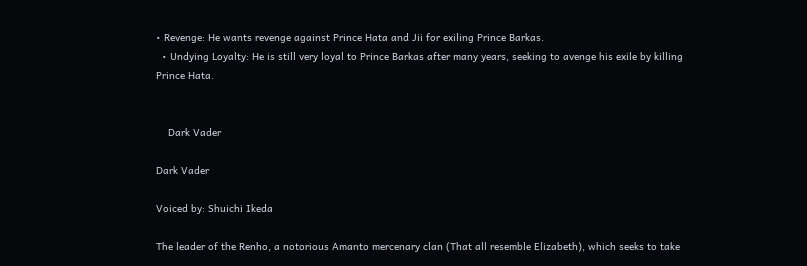• Revenge: He wants revenge against Prince Hata and Jii for exiling Prince Barkas.
  • Undying Loyalty: He is still very loyal to Prince Barkas after many years, seeking to avenge his exile by killing Prince Hata.


    Dark Vader

Dark Vader

Voiced by: Shuichi Ikeda

The leader of the Renho, a notorious Amanto mercenary clan (That all resemble Elizabeth), which seeks to take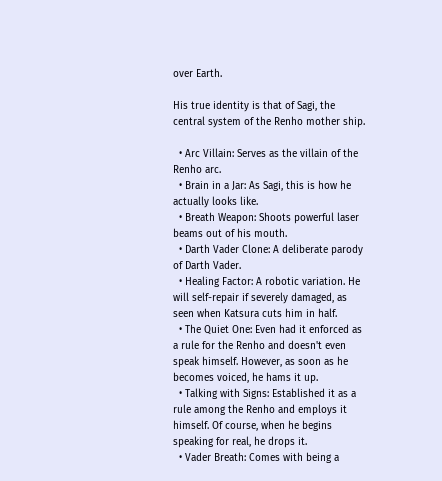over Earth.

His true identity is that of Sagi, the central system of the Renho mother ship.

  • Arc Villain: Serves as the villain of the Renho arc.
  • Brain in a Jar: As Sagi, this is how he actually looks like.
  • Breath Weapon: Shoots powerful laser beams out of his mouth.
  • Darth Vader Clone: A deliberate parody of Darth Vader.
  • Healing Factor: A robotic variation. He will self-repair if severely damaged, as seen when Katsura cuts him in half.
  • The Quiet One: Even had it enforced as a rule for the Renho and doesn't even speak himself. However, as soon as he becomes voiced, he hams it up.
  • Talking with Signs: Established it as a rule among the Renho and employs it himself. Of course, when he begins speaking for real, he drops it.
  • Vader Breath: Comes with being a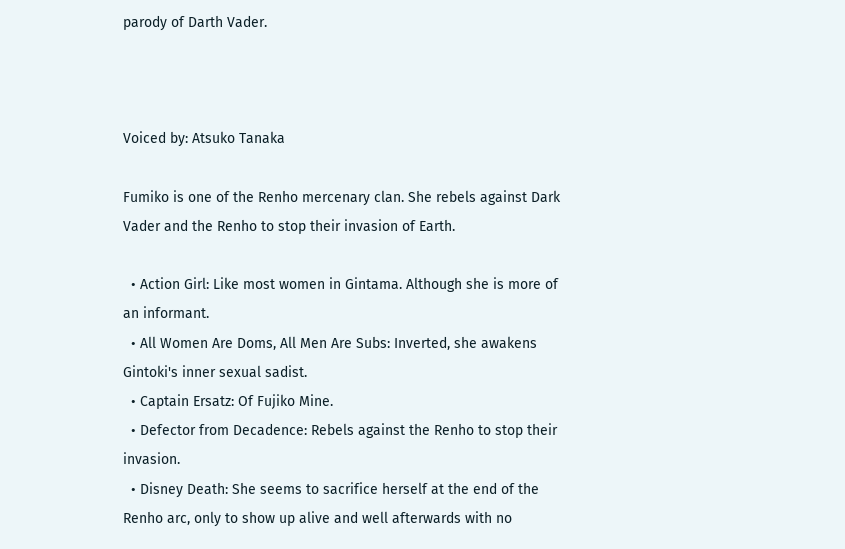parody of Darth Vader.



Voiced by: Atsuko Tanaka

Fumiko is one of the Renho mercenary clan. She rebels against Dark Vader and the Renho to stop their invasion of Earth.

  • Action Girl: Like most women in Gintama. Although she is more of an informant.
  • All Women Are Doms, All Men Are Subs: Inverted, she awakens Gintoki's inner sexual sadist.
  • Captain Ersatz: Of Fujiko Mine.
  • Defector from Decadence: Rebels against the Renho to stop their invasion.
  • Disney Death: She seems to sacrifice herself at the end of the Renho arc, only to show up alive and well afterwards with no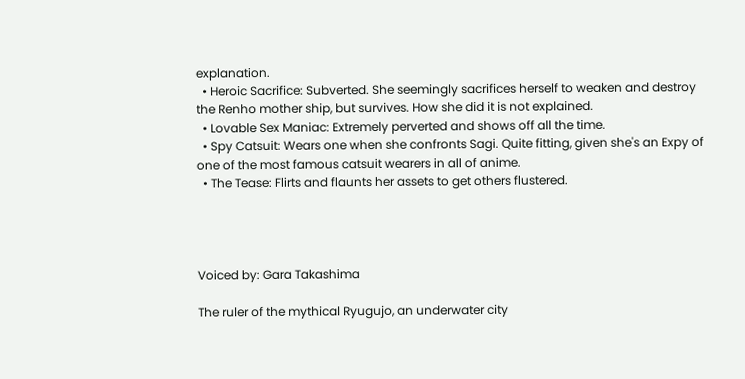explanation.
  • Heroic Sacrifice: Subverted. She seemingly sacrifices herself to weaken and destroy the Renho mother ship, but survives. How she did it is not explained.
  • Lovable Sex Maniac: Extremely perverted and shows off all the time.
  • Spy Catsuit: Wears one when she confronts Sagi. Quite fitting, given she's an Expy of one of the most famous catsuit wearers in all of anime.
  • The Tease: Flirts and flaunts her assets to get others flustered.




Voiced by: Gara Takashima

The ruler of the mythical Ryugujo, an underwater city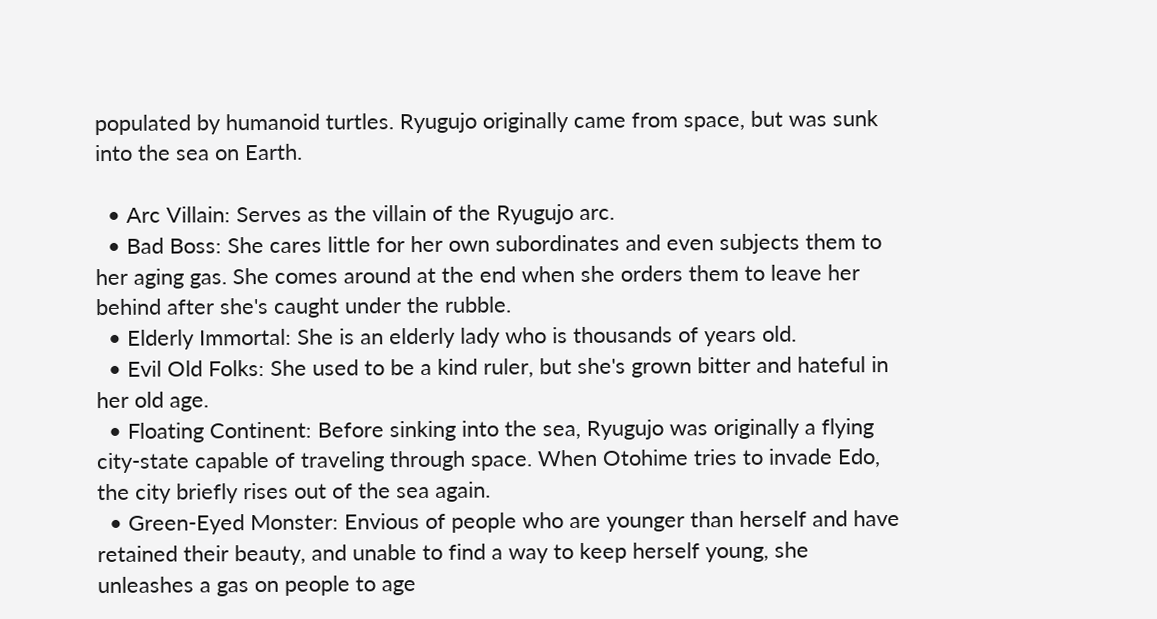populated by humanoid turtles. Ryugujo originally came from space, but was sunk into the sea on Earth.

  • Arc Villain: Serves as the villain of the Ryugujo arc.
  • Bad Boss: She cares little for her own subordinates and even subjects them to her aging gas. She comes around at the end when she orders them to leave her behind after she's caught under the rubble.
  • Elderly Immortal: She is an elderly lady who is thousands of years old.
  • Evil Old Folks: She used to be a kind ruler, but she's grown bitter and hateful in her old age.
  • Floating Continent: Before sinking into the sea, Ryugujo was originally a flying city-state capable of traveling through space. When Otohime tries to invade Edo, the city briefly rises out of the sea again.
  • Green-Eyed Monster: Envious of people who are younger than herself and have retained their beauty, and unable to find a way to keep herself young, she unleashes a gas on people to age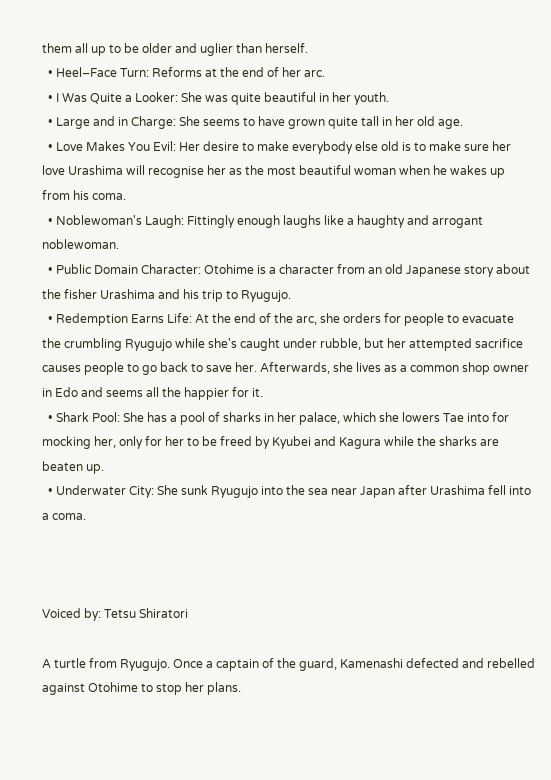them all up to be older and uglier than herself.
  • Heel–Face Turn: Reforms at the end of her arc.
  • I Was Quite a Looker: She was quite beautiful in her youth.
  • Large and in Charge: She seems to have grown quite tall in her old age.
  • Love Makes You Evil: Her desire to make everybody else old is to make sure her love Urashima will recognise her as the most beautiful woman when he wakes up from his coma.
  • Noblewoman's Laugh: Fittingly enough laughs like a haughty and arrogant noblewoman.
  • Public Domain Character: Otohime is a character from an old Japanese story about the fisher Urashima and his trip to Ryugujo.
  • Redemption Earns Life: At the end of the arc, she orders for people to evacuate the crumbling Ryugujo while she's caught under rubble, but her attempted sacrifice causes people to go back to save her. Afterwards, she lives as a common shop owner in Edo and seems all the happier for it.
  • Shark Pool: She has a pool of sharks in her palace, which she lowers Tae into for mocking her, only for her to be freed by Kyubei and Kagura while the sharks are beaten up.
  • Underwater City: She sunk Ryugujo into the sea near Japan after Urashima fell into a coma.



Voiced by: Tetsu Shiratori

A turtle from Ryugujo. Once a captain of the guard, Kamenashi defected and rebelled against Otohime to stop her plans.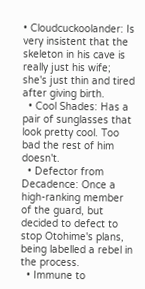• Cloudcuckoolander: Is very insistent that the skeleton in his cave is really just his wife; she's just thin and tired after giving birth.
  • Cool Shades: Has a pair of sunglasses that look pretty cool. Too bad the rest of him doesn't.
  • Defector from Decadence: Once a high-ranking member of the guard, but decided to defect to stop Otohime's plans, being labelled a rebel in the process.
  • Immune to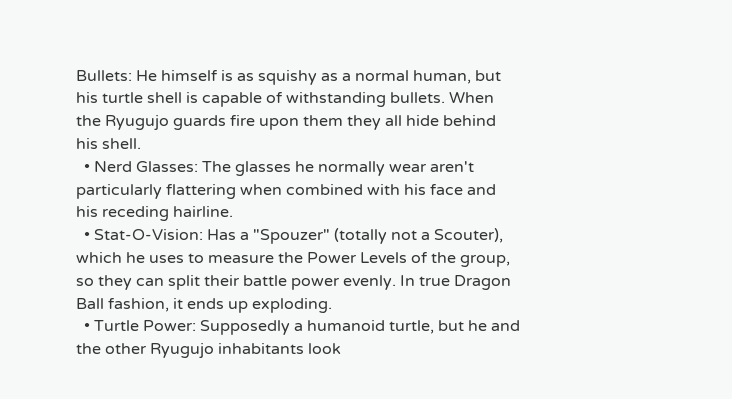Bullets: He himself is as squishy as a normal human, but his turtle shell is capable of withstanding bullets. When the Ryugujo guards fire upon them they all hide behind his shell.
  • Nerd Glasses: The glasses he normally wear aren't particularly flattering when combined with his face and his receding hairline.
  • Stat-O-Vision: Has a "Spouzer" (totally not a Scouter), which he uses to measure the Power Levels of the group, so they can split their battle power evenly. In true Dragon Ball fashion, it ends up exploding.
  • Turtle Power: Supposedly a humanoid turtle, but he and the other Ryugujo inhabitants look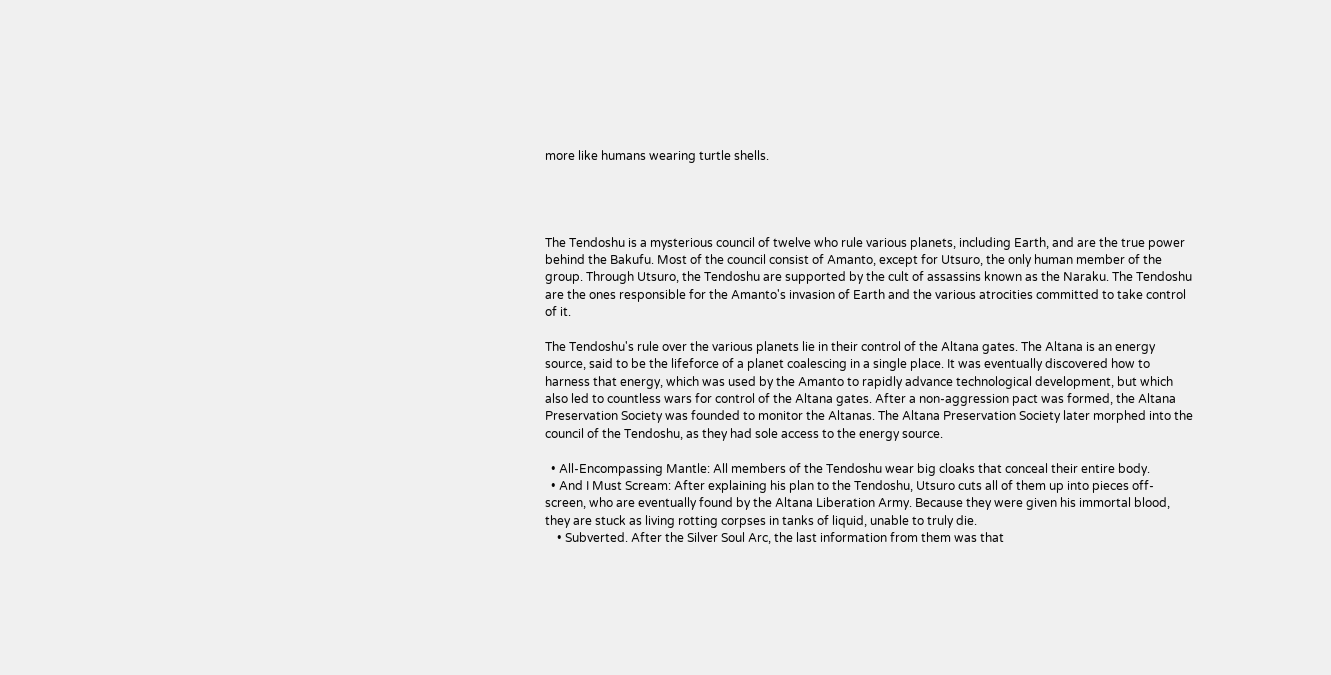more like humans wearing turtle shells.




The Tendoshu is a mysterious council of twelve who rule various planets, including Earth, and are the true power behind the Bakufu. Most of the council consist of Amanto, except for Utsuro, the only human member of the group. Through Utsuro, the Tendoshu are supported by the cult of assassins known as the Naraku. The Tendoshu are the ones responsible for the Amanto's invasion of Earth and the various atrocities committed to take control of it.

The Tendoshu's rule over the various planets lie in their control of the Altana gates. The Altana is an energy source, said to be the lifeforce of a planet coalescing in a single place. It was eventually discovered how to harness that energy, which was used by the Amanto to rapidly advance technological development, but which also led to countless wars for control of the Altana gates. After a non-aggression pact was formed, the Altana Preservation Society was founded to monitor the Altanas. The Altana Preservation Society later morphed into the council of the Tendoshu, as they had sole access to the energy source.

  • All-Encompassing Mantle: All members of the Tendoshu wear big cloaks that conceal their entire body.
  • And I Must Scream: After explaining his plan to the Tendoshu, Utsuro cuts all of them up into pieces off-screen, who are eventually found by the Altana Liberation Army. Because they were given his immortal blood, they are stuck as living rotting corpses in tanks of liquid, unable to truly die.
    • Subverted. After the Silver Soul Arc, the last information from them was that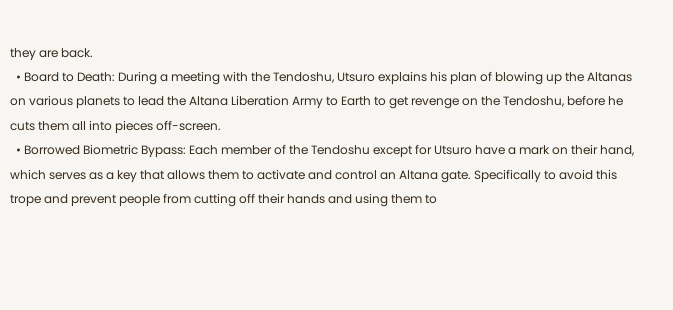they are back.
  • Board to Death: During a meeting with the Tendoshu, Utsuro explains his plan of blowing up the Altanas on various planets to lead the Altana Liberation Army to Earth to get revenge on the Tendoshu, before he cuts them all into pieces off-screen.
  • Borrowed Biometric Bypass: Each member of the Tendoshu except for Utsuro have a mark on their hand, which serves as a key that allows them to activate and control an Altana gate. Specifically to avoid this trope and prevent people from cutting off their hands and using them to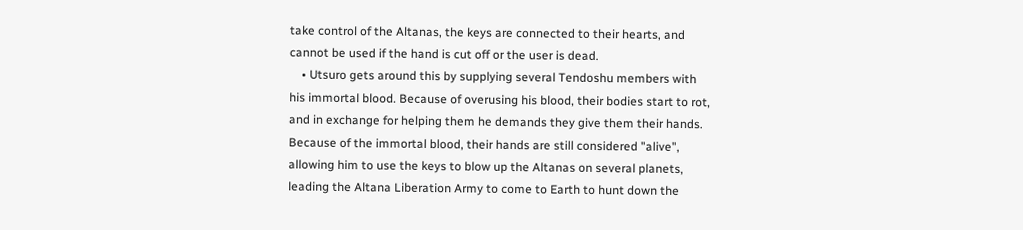take control of the Altanas, the keys are connected to their hearts, and cannot be used if the hand is cut off or the user is dead.
    • Utsuro gets around this by supplying several Tendoshu members with his immortal blood. Because of overusing his blood, their bodies start to rot, and in exchange for helping them he demands they give them their hands. Because of the immortal blood, their hands are still considered "alive", allowing him to use the keys to blow up the Altanas on several planets, leading the Altana Liberation Army to come to Earth to hunt down the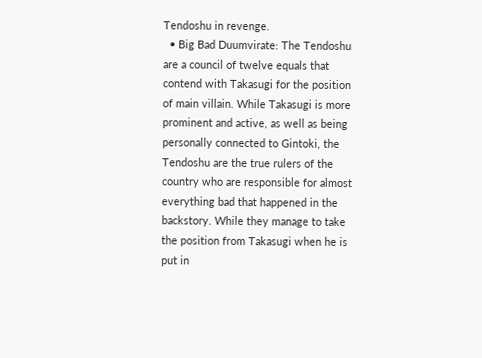Tendoshu in revenge.
  • Big Bad Duumvirate: The Tendoshu are a council of twelve equals that contend with Takasugi for the position of main villain. While Takasugi is more prominent and active, as well as being personally connected to Gintoki, the Tendoshu are the true rulers of the country who are responsible for almost everything bad that happened in the backstory. While they manage to take the position from Takasugi when he is put in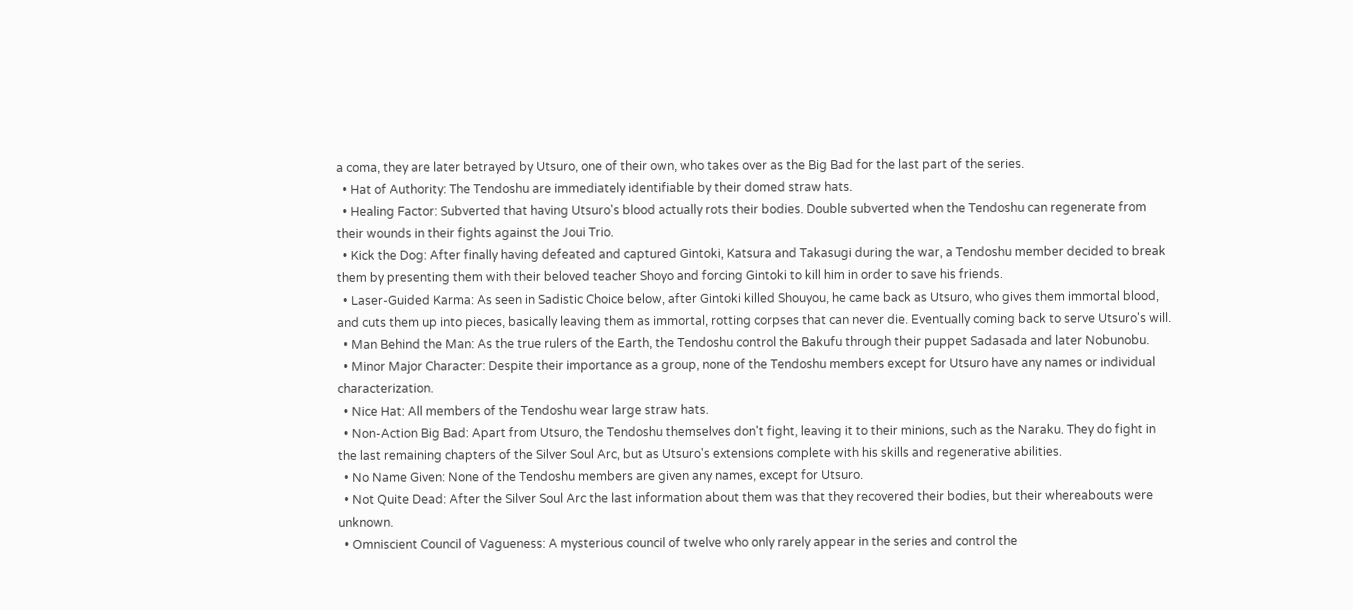a coma, they are later betrayed by Utsuro, one of their own, who takes over as the Big Bad for the last part of the series.
  • Hat of Authority: The Tendoshu are immediately identifiable by their domed straw hats.
  • Healing Factor: Subverted that having Utsuro's blood actually rots their bodies. Double subverted when the Tendoshu can regenerate from their wounds in their fights against the Joui Trio.
  • Kick the Dog: After finally having defeated and captured Gintoki, Katsura and Takasugi during the war, a Tendoshu member decided to break them by presenting them with their beloved teacher Shoyo and forcing Gintoki to kill him in order to save his friends.
  • Laser-Guided Karma: As seen in Sadistic Choice below, after Gintoki killed Shouyou, he came back as Utsuro, who gives them immortal blood, and cuts them up into pieces, basically leaving them as immortal, rotting corpses that can never die. Eventually coming back to serve Utsuro's will.
  • Man Behind the Man: As the true rulers of the Earth, the Tendoshu control the Bakufu through their puppet Sadasada and later Nobunobu.
  • Minor Major Character: Despite their importance as a group, none of the Tendoshu members except for Utsuro have any names or individual characterization.
  • Nice Hat: All members of the Tendoshu wear large straw hats.
  • Non-Action Big Bad: Apart from Utsuro, the Tendoshu themselves don't fight, leaving it to their minions, such as the Naraku. They do fight in the last remaining chapters of the Silver Soul Arc, but as Utsuro's extensions complete with his skills and regenerative abilities.
  • No Name Given: None of the Tendoshu members are given any names, except for Utsuro.
  • Not Quite Dead: After the Silver Soul Arc the last information about them was that they recovered their bodies, but their whereabouts were unknown.
  • Omniscient Council of Vagueness: A mysterious council of twelve who only rarely appear in the series and control the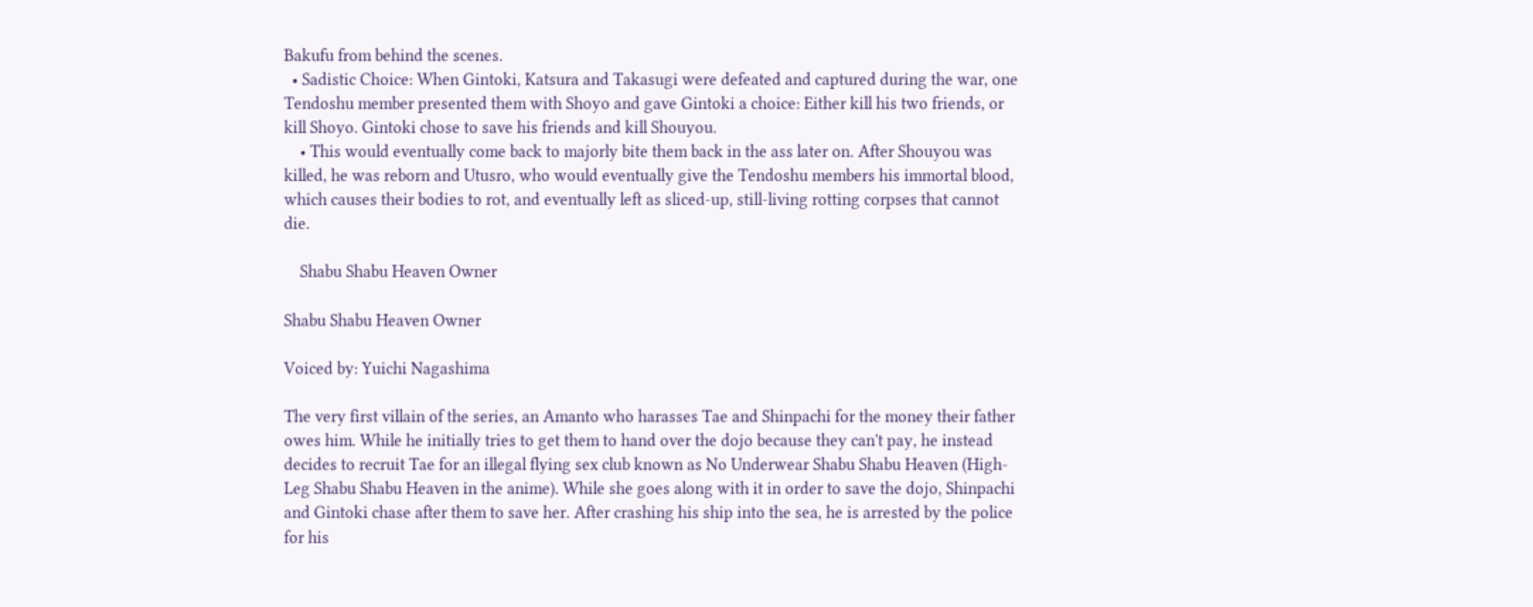Bakufu from behind the scenes.
  • Sadistic Choice: When Gintoki, Katsura and Takasugi were defeated and captured during the war, one Tendoshu member presented them with Shoyo and gave Gintoki a choice: Either kill his two friends, or kill Shoyo. Gintoki chose to save his friends and kill Shouyou.
    • This would eventually come back to majorly bite them back in the ass later on. After Shouyou was killed, he was reborn and Utusro, who would eventually give the Tendoshu members his immortal blood, which causes their bodies to rot, and eventually left as sliced-up, still-living rotting corpses that cannot die.

    Shabu Shabu Heaven Owner

Shabu Shabu Heaven Owner

Voiced by: Yuichi Nagashima

The very first villain of the series, an Amanto who harasses Tae and Shinpachi for the money their father owes him. While he initially tries to get them to hand over the dojo because they can't pay, he instead decides to recruit Tae for an illegal flying sex club known as No Underwear Shabu Shabu Heaven (High-Leg Shabu Shabu Heaven in the anime). While she goes along with it in order to save the dojo, Shinpachi and Gintoki chase after them to save her. After crashing his ship into the sea, he is arrested by the police for his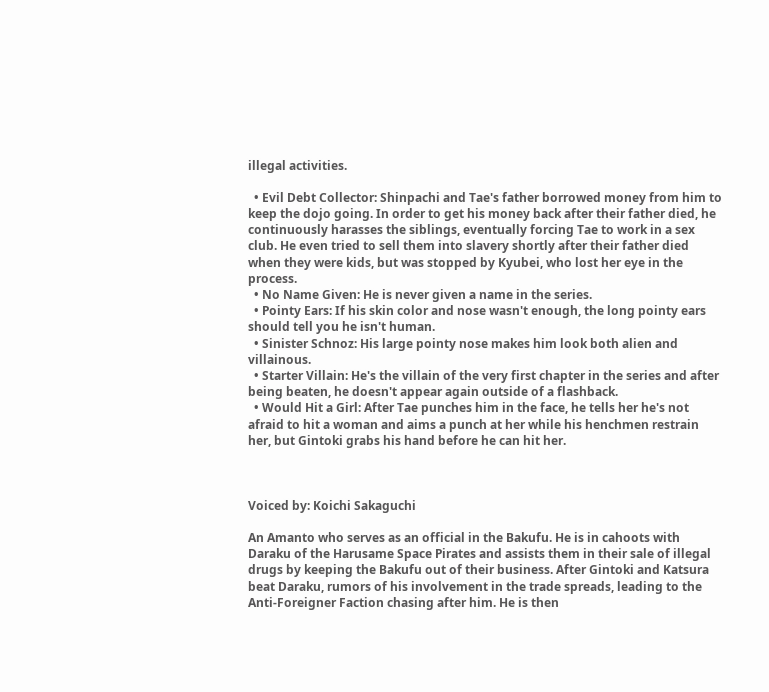illegal activities.

  • Evil Debt Collector: Shinpachi and Tae's father borrowed money from him to keep the dojo going. In order to get his money back after their father died, he continuously harasses the siblings, eventually forcing Tae to work in a sex club. He even tried to sell them into slavery shortly after their father died when they were kids, but was stopped by Kyubei, who lost her eye in the process.
  • No Name Given: He is never given a name in the series.
  • Pointy Ears: If his skin color and nose wasn't enough, the long pointy ears should tell you he isn't human.
  • Sinister Schnoz: His large pointy nose makes him look both alien and villainous.
  • Starter Villain: He's the villain of the very first chapter in the series and after being beaten, he doesn't appear again outside of a flashback.
  • Would Hit a Girl: After Tae punches him in the face, he tells her he's not afraid to hit a woman and aims a punch at her while his henchmen restrain her, but Gintoki grabs his hand before he can hit her.



Voiced by: Koichi Sakaguchi

An Amanto who serves as an official in the Bakufu. He is in cahoots with Daraku of the Harusame Space Pirates and assists them in their sale of illegal drugs by keeping the Bakufu out of their business. After Gintoki and Katsura beat Daraku, rumors of his involvement in the trade spreads, leading to the Anti-Foreigner Faction chasing after him. He is then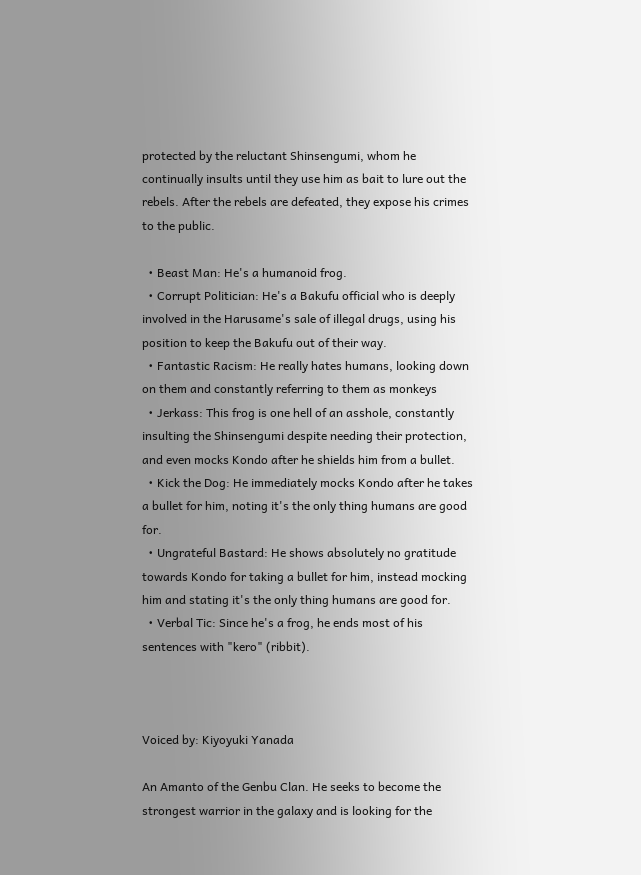protected by the reluctant Shinsengumi, whom he continually insults until they use him as bait to lure out the rebels. After the rebels are defeated, they expose his crimes to the public.

  • Beast Man: He's a humanoid frog.
  • Corrupt Politician: He's a Bakufu official who is deeply involved in the Harusame's sale of illegal drugs, using his position to keep the Bakufu out of their way.
  • Fantastic Racism: He really hates humans, looking down on them and constantly referring to them as monkeys
  • Jerkass: This frog is one hell of an asshole, constantly insulting the Shinsengumi despite needing their protection, and even mocks Kondo after he shields him from a bullet.
  • Kick the Dog: He immediately mocks Kondo after he takes a bullet for him, noting it's the only thing humans are good for.
  • Ungrateful Bastard: He shows absolutely no gratitude towards Kondo for taking a bullet for him, instead mocking him and stating it's the only thing humans are good for.
  • Verbal Tic: Since he's a frog, he ends most of his sentences with "kero" (ribbit).



Voiced by: Kiyoyuki Yanada

An Amanto of the Genbu Clan. He seeks to become the strongest warrior in the galaxy and is looking for the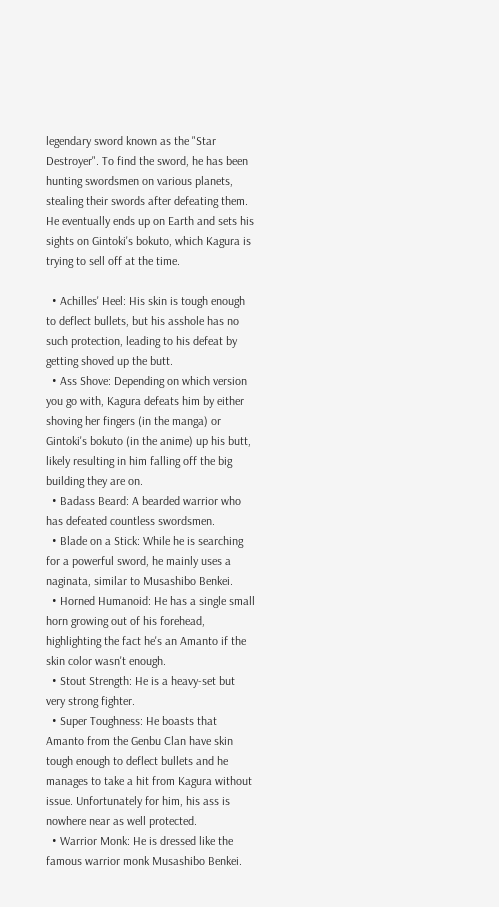legendary sword known as the "Star Destroyer". To find the sword, he has been hunting swordsmen on various planets, stealing their swords after defeating them. He eventually ends up on Earth and sets his sights on Gintoki's bokuto, which Kagura is trying to sell off at the time.

  • Achilles' Heel: His skin is tough enough to deflect bullets, but his asshole has no such protection, leading to his defeat by getting shoved up the butt.
  • Ass Shove: Depending on which version you go with, Kagura defeats him by either shoving her fingers (in the manga) or Gintoki's bokuto (in the anime) up his butt, likely resulting in him falling off the big building they are on.
  • Badass Beard: A bearded warrior who has defeated countless swordsmen.
  • Blade on a Stick: While he is searching for a powerful sword, he mainly uses a naginata, similar to Musashibo Benkei.
  • Horned Humanoid: He has a single small horn growing out of his forehead, highlighting the fact he's an Amanto if the skin color wasn't enough.
  • Stout Strength: He is a heavy-set but very strong fighter.
  • Super Toughness: He boasts that Amanto from the Genbu Clan have skin tough enough to deflect bullets and he manages to take a hit from Kagura without issue. Unfortunately for him, his ass is nowhere near as well protected.
  • Warrior Monk: He is dressed like the famous warrior monk Musashibo Benkei.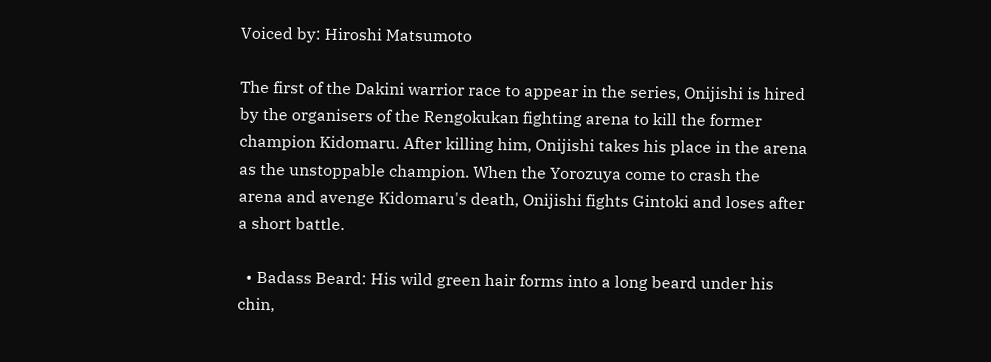Voiced by: Hiroshi Matsumoto

The first of the Dakini warrior race to appear in the series, Onijishi is hired by the organisers of the Rengokukan fighting arena to kill the former champion Kidomaru. After killing him, Onijishi takes his place in the arena as the unstoppable champion. When the Yorozuya come to crash the arena and avenge Kidomaru's death, Onijishi fights Gintoki and loses after a short battle.

  • Badass Beard: His wild green hair forms into a long beard under his chin,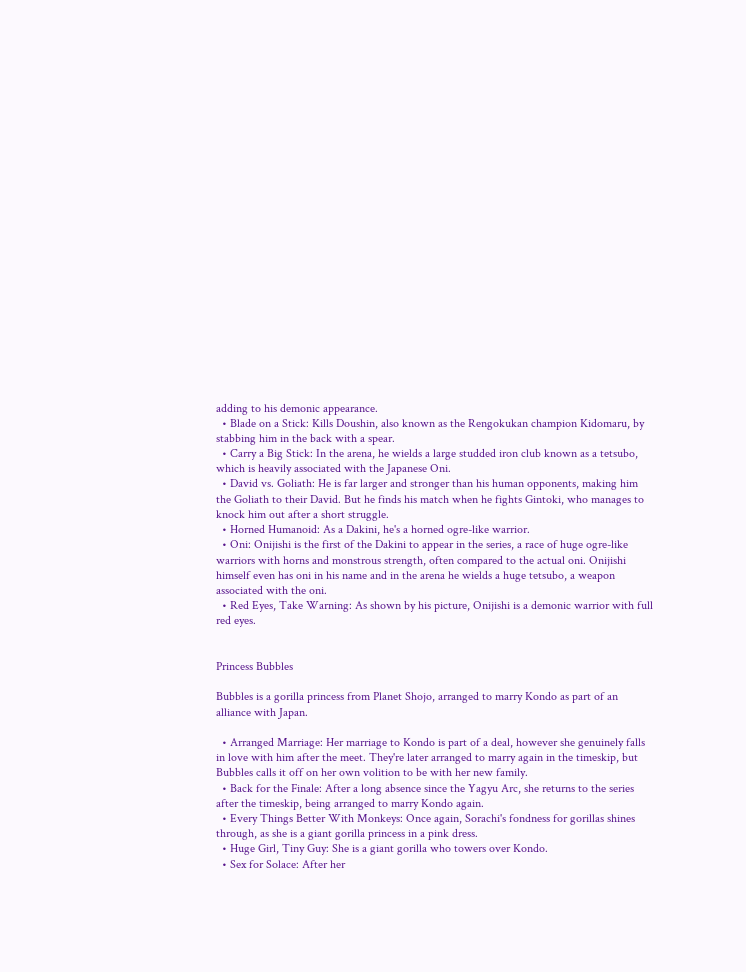adding to his demonic appearance.
  • Blade on a Stick: Kills Doushin, also known as the Rengokukan champion Kidomaru, by stabbing him in the back with a spear.
  • Carry a Big Stick: In the arena, he wields a large studded iron club known as a tetsubo, which is heavily associated with the Japanese Oni.
  • David vs. Goliath: He is far larger and stronger than his human opponents, making him the Goliath to their David. But he finds his match when he fights Gintoki, who manages to knock him out after a short struggle.
  • Horned Humanoid: As a Dakini, he's a horned ogre-like warrior.
  • Oni: Onijishi is the first of the Dakini to appear in the series, a race of huge ogre-like warriors with horns and monstrous strength, often compared to the actual oni. Onijishi himself even has oni in his name and in the arena he wields a huge tetsubo, a weapon associated with the oni.
  • Red Eyes, Take Warning: As shown by his picture, Onijishi is a demonic warrior with full red eyes.


Princess Bubbles

Bubbles is a gorilla princess from Planet Shojo, arranged to marry Kondo as part of an alliance with Japan.

  • Arranged Marriage: Her marriage to Kondo is part of a deal, however she genuinely falls in love with him after the meet. They're later arranged to marry again in the timeskip, but Bubbles calls it off on her own volition to be with her new family.
  • Back for the Finale: After a long absence since the Yagyu Arc, she returns to the series after the timeskip, being arranged to marry Kondo again.
  • Every Things Better With Monkeys: Once again, Sorachi's fondness for gorillas shines through, as she is a giant gorilla princess in a pink dress.
  • Huge Girl, Tiny Guy: She is a giant gorilla who towers over Kondo.
  • Sex for Solace: After her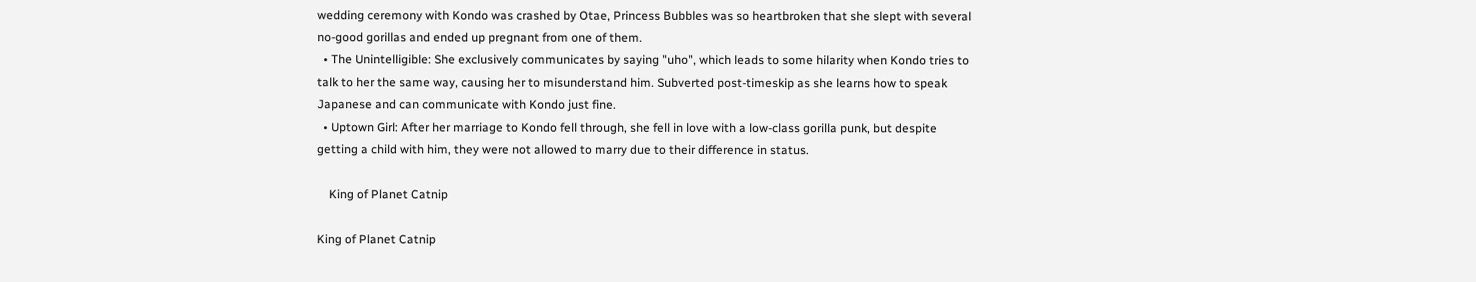wedding ceremony with Kondo was crashed by Otae, Princess Bubbles was so heartbroken that she slept with several no-good gorillas and ended up pregnant from one of them.
  • The Unintelligible: She exclusively communicates by saying "uho", which leads to some hilarity when Kondo tries to talk to her the same way, causing her to misunderstand him. Subverted post-timeskip as she learns how to speak Japanese and can communicate with Kondo just fine.
  • Uptown Girl: After her marriage to Kondo fell through, she fell in love with a low-class gorilla punk, but despite getting a child with him, they were not allowed to marry due to their difference in status.

    King of Planet Catnip

King of Planet Catnip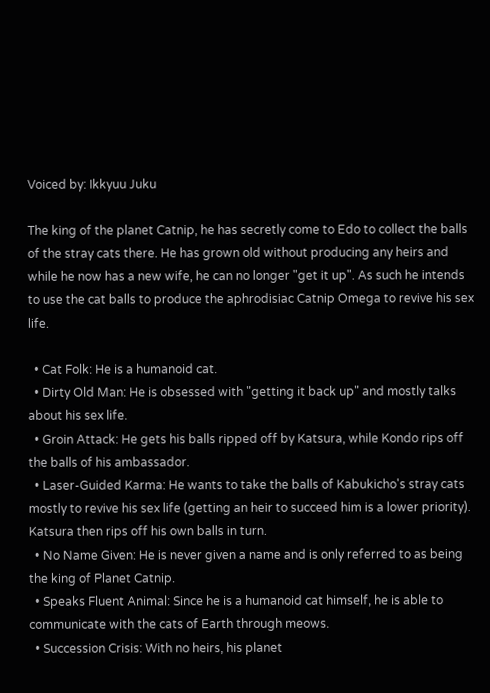Voiced by: Ikkyuu Juku

The king of the planet Catnip, he has secretly come to Edo to collect the balls of the stray cats there. He has grown old without producing any heirs and while he now has a new wife, he can no longer "get it up". As such he intends to use the cat balls to produce the aphrodisiac Catnip Omega to revive his sex life.

  • Cat Folk: He is a humanoid cat.
  • Dirty Old Man: He is obsessed with "getting it back up" and mostly talks about his sex life.
  • Groin Attack: He gets his balls ripped off by Katsura, while Kondo rips off the balls of his ambassador.
  • Laser-Guided Karma: He wants to take the balls of Kabukicho's stray cats mostly to revive his sex life (getting an heir to succeed him is a lower priority). Katsura then rips off his own balls in turn.
  • No Name Given: He is never given a name and is only referred to as being the king of Planet Catnip.
  • Speaks Fluent Animal: Since he is a humanoid cat himself, he is able to communicate with the cats of Earth through meows.
  • Succession Crisis: With no heirs, his planet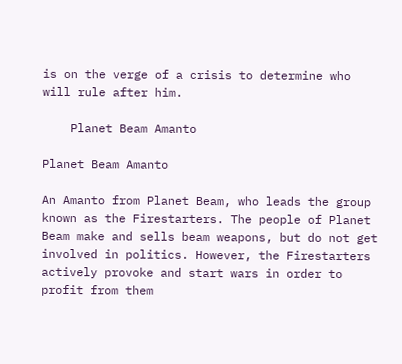is on the verge of a crisis to determine who will rule after him.

    Planet Beam Amanto

Planet Beam Amanto

An Amanto from Planet Beam, who leads the group known as the Firestarters. The people of Planet Beam make and sells beam weapons, but do not get involved in politics. However, the Firestarters actively provoke and start wars in order to profit from them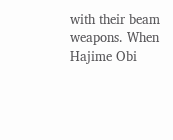with their beam weapons. When Hajime Obi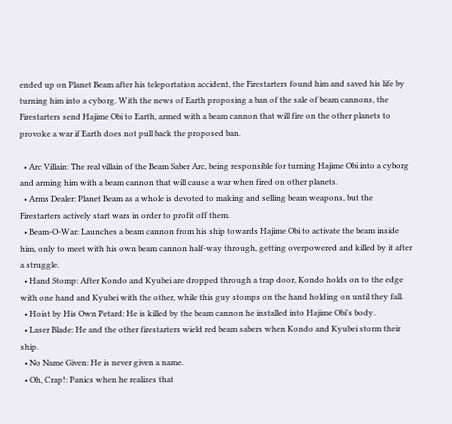ended up on Planet Beam after his teleportation accident, the Firestarters found him and saved his life by turning him into a cyborg. With the news of Earth proposing a ban of the sale of beam cannons, the Firestarters send Hajime Obi to Earth, armed with a beam cannon that will fire on the other planets to provoke a war if Earth does not pull back the proposed ban.

  • Arc Villain: The real villain of the Beam Saber Arc, being responsible for turning Hajime Obi into a cyborg and arming him with a beam cannon that will cause a war when fired on other planets.
  • Arms Dealer: Planet Beam as a whole is devoted to making and selling beam weapons, but the Firestarters actively start wars in order to profit off them.
  • Beam-O-War: Launches a beam cannon from his ship towards Hajime Obi to activate the beam inside him, only to meet with his own beam cannon half-way through, getting overpowered and killed by it after a struggle.
  • Hand Stomp: After Kondo and Kyubei are dropped through a trap door, Kondo holds on to the edge with one hand and Kyubei with the other, while this guy stomps on the hand holding on until they fall.
  • Hoist by His Own Petard: He is killed by the beam cannon he installed into Hajime Obi's body.
  • Laser Blade: He and the other firestarters wield red beam sabers when Kondo and Kyubei storm their ship.
  • No Name Given: He is never given a name.
  • Oh, Crap!: Panics when he realizes that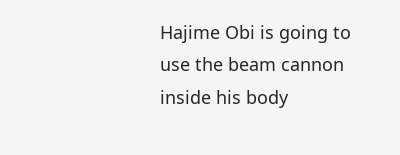Hajime Obi is going to use the beam cannon inside his body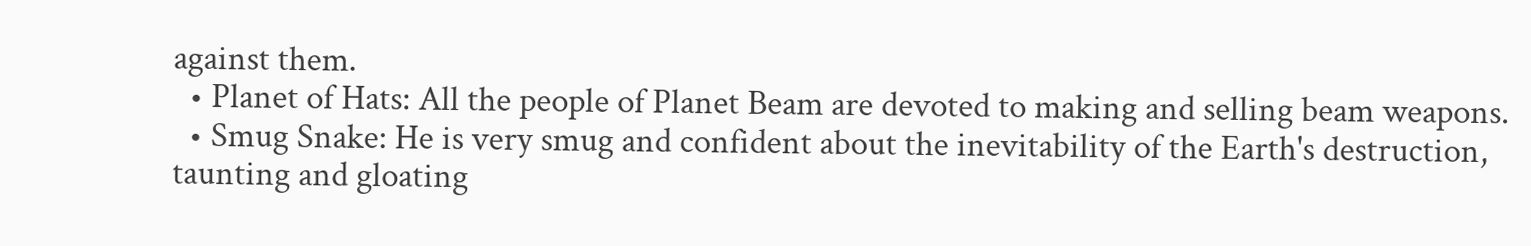against them.
  • Planet of Hats: All the people of Planet Beam are devoted to making and selling beam weapons.
  • Smug Snake: He is very smug and confident about the inevitability of the Earth's destruction, taunting and gloating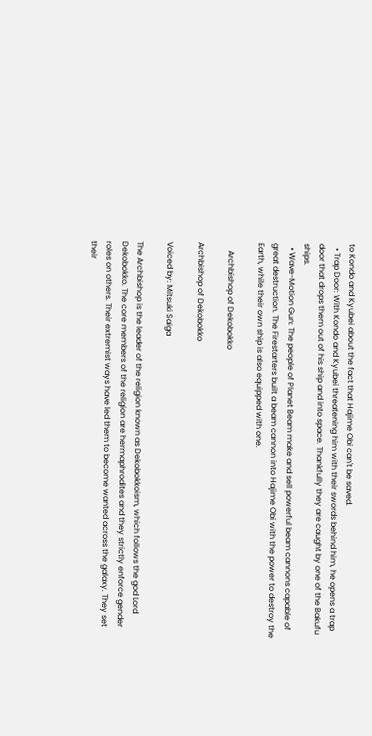to Kondo and Kyubei about the fact that Hajime Obi can't be saved.
  • Trap Door: With Kondo and Kyubei threatening him with their swords behind him, he opens a trap door that drops them out of his ship and into space. Thankfully they are caught by one of the Bakufu ships.
  • Wave-Motion Gun: The people of Planet Beam make and sell powerful beam cannons capable of great destruction. The Firestarters built a beam cannon into Hajime Obi with the power to destroy the Earth, while their own ship is also equipped with one.

    Archbishop of Dekobokko

Archbishop of Dekobokko

Voiced by: Mitsuki Saiga

The Archbishop is the leader of the religion known as Dekobokkoism, which follows the god Lord Dekobokko. The core members of the religion are hermaphrodites and they strictly enforce gender roles on others. Their extremist ways have led them to become wanted across the galaxy. They set their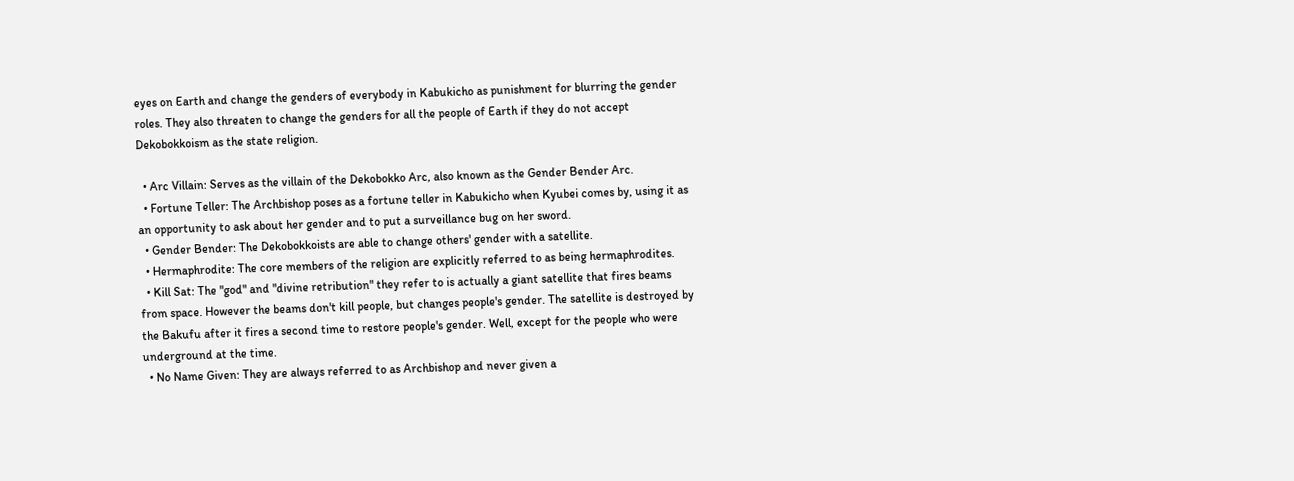eyes on Earth and change the genders of everybody in Kabukicho as punishment for blurring the gender roles. They also threaten to change the genders for all the people of Earth if they do not accept Dekobokkoism as the state religion.

  • Arc Villain: Serves as the villain of the Dekobokko Arc, also known as the Gender Bender Arc.
  • Fortune Teller: The Archbishop poses as a fortune teller in Kabukicho when Kyubei comes by, using it as an opportunity to ask about her gender and to put a surveillance bug on her sword.
  • Gender Bender: The Dekobokkoists are able to change others' gender with a satellite.
  • Hermaphrodite: The core members of the religion are explicitly referred to as being hermaphrodites.
  • Kill Sat: The "god" and "divine retribution" they refer to is actually a giant satellite that fires beams from space. However the beams don't kill people, but changes people's gender. The satellite is destroyed by the Bakufu after it fires a second time to restore people's gender. Well, except for the people who were underground at the time.
  • No Name Given: They are always referred to as Archbishop and never given a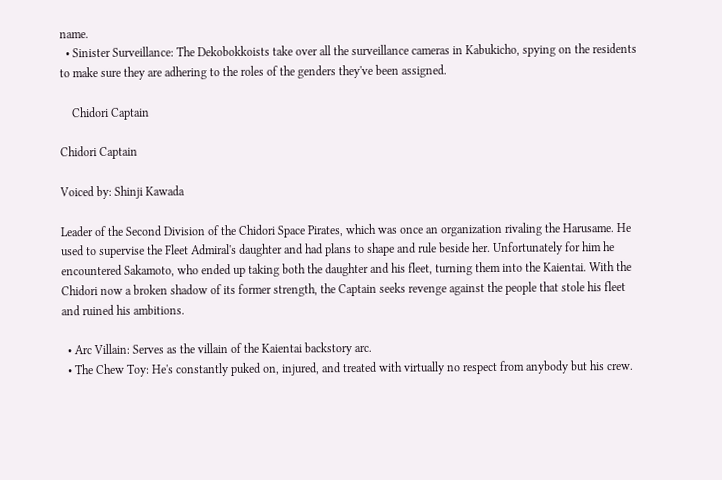name.
  • Sinister Surveillance: The Dekobokkoists take over all the surveillance cameras in Kabukicho, spying on the residents to make sure they are adhering to the roles of the genders they've been assigned.

    Chidori Captain

Chidori Captain

Voiced by: Shinji Kawada

Leader of the Second Division of the Chidori Space Pirates, which was once an organization rivaling the Harusame. He used to supervise the Fleet Admiral's daughter and had plans to shape and rule beside her. Unfortunately for him he encountered Sakamoto, who ended up taking both the daughter and his fleet, turning them into the Kaientai. With the Chidori now a broken shadow of its former strength, the Captain seeks revenge against the people that stole his fleet and ruined his ambitions.

  • Arc Villain: Serves as the villain of the Kaientai backstory arc.
  • The Chew Toy: He's constantly puked on, injured, and treated with virtually no respect from anybody but his crew.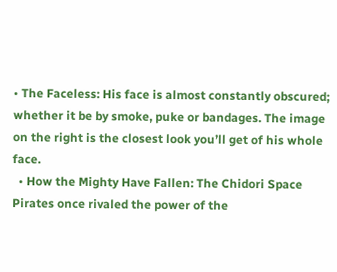• The Faceless: His face is almost constantly obscured; whether it be by smoke, puke or bandages. The image on the right is the closest look you’ll get of his whole face.
  • How the Mighty Have Fallen: The Chidori Space Pirates once rivaled the power of the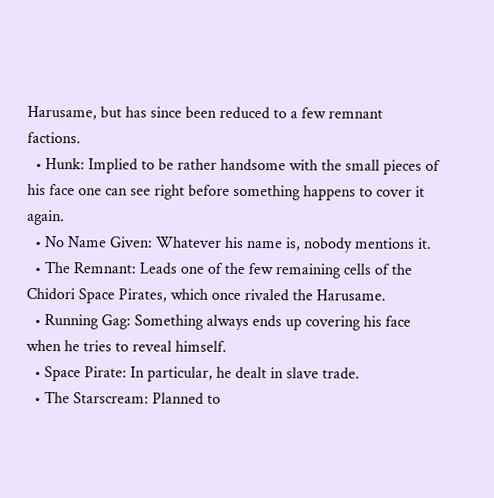Harusame, but has since been reduced to a few remnant factions.
  • Hunk: Implied to be rather handsome with the small pieces of his face one can see right before something happens to cover it again.
  • No Name Given: Whatever his name is, nobody mentions it.
  • The Remnant: Leads one of the few remaining cells of the Chidori Space Pirates, which once rivaled the Harusame.
  • Running Gag: Something always ends up covering his face when he tries to reveal himself.
  • Space Pirate: In particular, he dealt in slave trade.
  • The Starscream: Planned to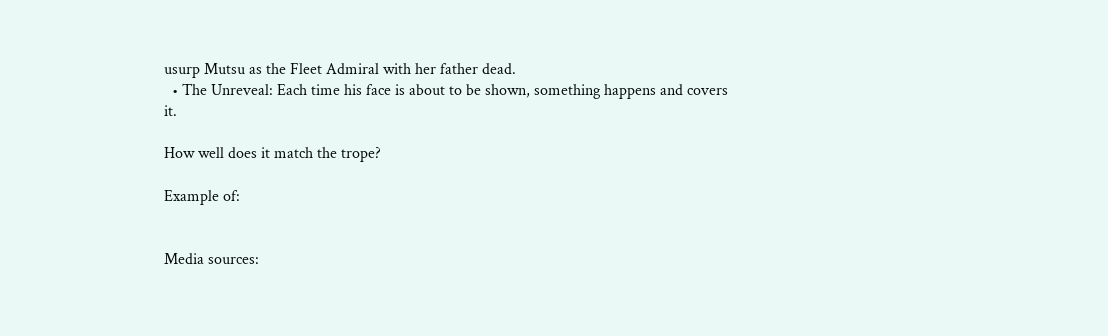usurp Mutsu as the Fleet Admiral with her father dead.
  • The Unreveal: Each time his face is about to be shown, something happens and covers it.

How well does it match the trope?

Example of:


Media sources: